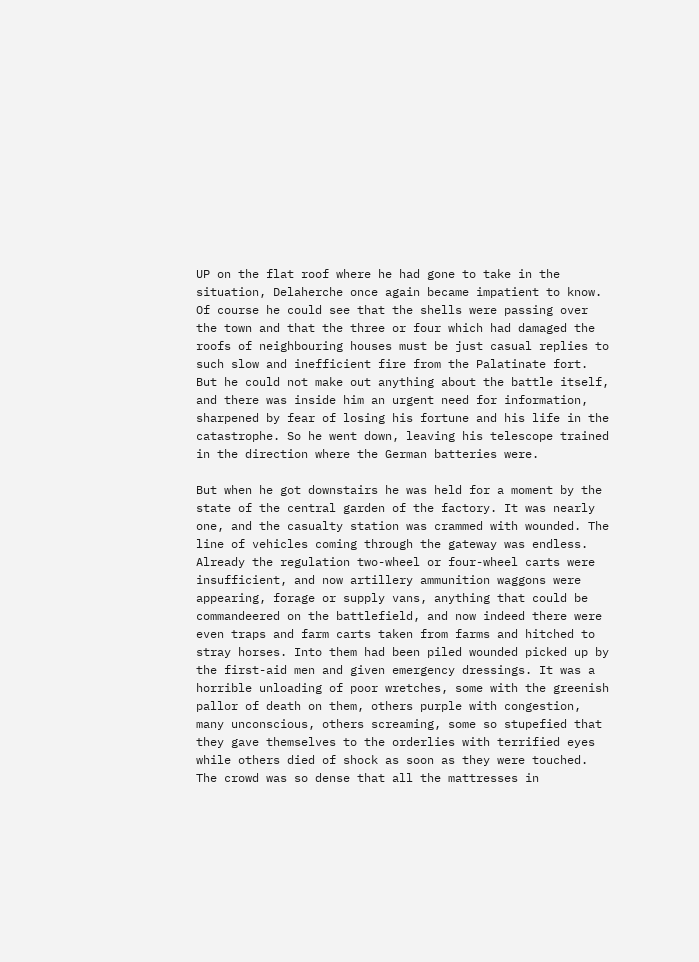UP on the flat roof where he had gone to take in the situation, Delaherche once again became impatient to know. Of course he could see that the shells were passing over the town and that the three or four which had damaged the roofs of neighbouring houses must be just casual replies to such slow and inefficient fire from the Palatinate fort. But he could not make out anything about the battle itself, and there was inside him an urgent need for information, sharpened by fear of losing his fortune and his life in the catastrophe. So he went down, leaving his telescope trained in the direction where the German batteries were.

But when he got downstairs he was held for a moment by the state of the central garden of the factory. It was nearly one, and the casualty station was crammed with wounded. The line of vehicles coming through the gateway was endless. Already the regulation two-wheel or four-wheel carts were insufficient, and now artillery ammunition waggons were appearing, forage or supply vans, anything that could be commandeered on the battlefield, and now indeed there were even traps and farm carts taken from farms and hitched to stray horses. Into them had been piled wounded picked up by the first-aid men and given emergency dressings. It was a horrible unloading of poor wretches, some with the greenish pallor of death on them, others purple with congestion, many unconscious, others screaming, some so stupefied that they gave themselves to the orderlies with terrified eyes while others died of shock as soon as they were touched. The crowd was so dense that all the mattresses in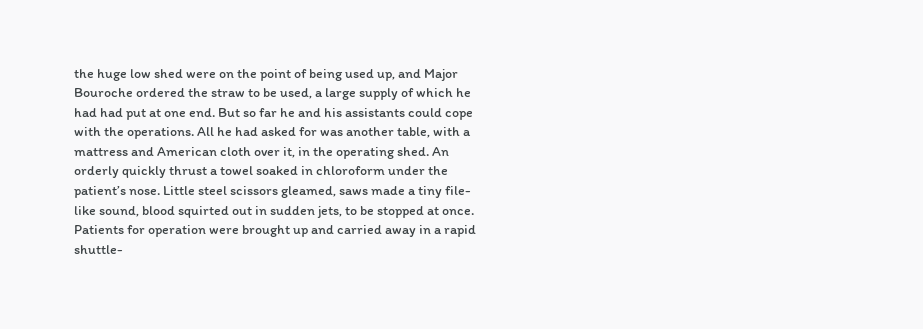the huge low shed were on the point of being used up, and Major Bouroche ordered the straw to be used, a large supply of which he had had put at one end. But so far he and his assistants could cope with the operations. All he had asked for was another table, with a mattress and American cloth over it, in the operating shed. An orderly quickly thrust a towel soaked in chloroform under the patient’s nose. Little steel scissors gleamed, saws made a tiny file-like sound, blood squirted out in sudden jets, to be stopped at once. Patients for operation were brought up and carried away in a rapid shuttle-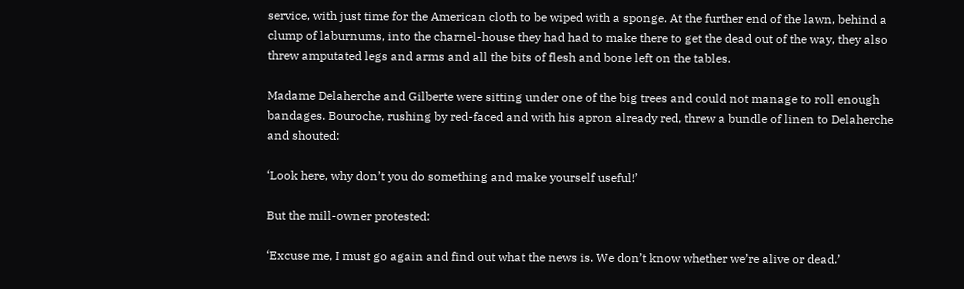service, with just time for the American cloth to be wiped with a sponge. At the further end of the lawn, behind a clump of laburnums, into the charnel-house they had had to make there to get the dead out of the way, they also threw amputated legs and arms and all the bits of flesh and bone left on the tables.

Madame Delaherche and Gilberte were sitting under one of the big trees and could not manage to roll enough bandages. Bouroche, rushing by red-faced and with his apron already red, threw a bundle of linen to Delaherche and shouted:

‘Look here, why don’t you do something and make yourself useful!’

But the mill-owner protested:

‘Excuse me, I must go again and find out what the news is. We don’t know whether we’re alive or dead.’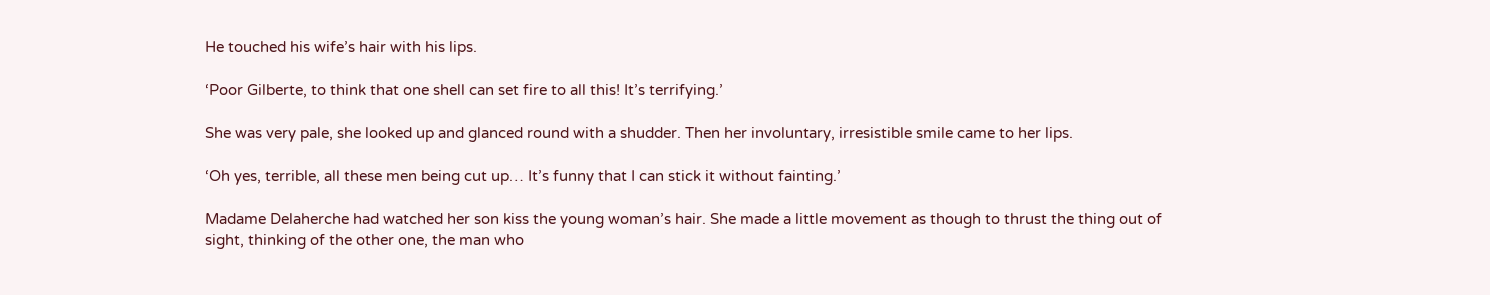He touched his wife’s hair with his lips.

‘Poor Gilberte, to think that one shell can set fire to all this! It’s terrifying.’

She was very pale, she looked up and glanced round with a shudder. Then her involuntary, irresistible smile came to her lips.

‘Oh yes, terrible, all these men being cut up… It’s funny that I can stick it without fainting.’

Madame Delaherche had watched her son kiss the young woman’s hair. She made a little movement as though to thrust the thing out of sight, thinking of the other one, the man who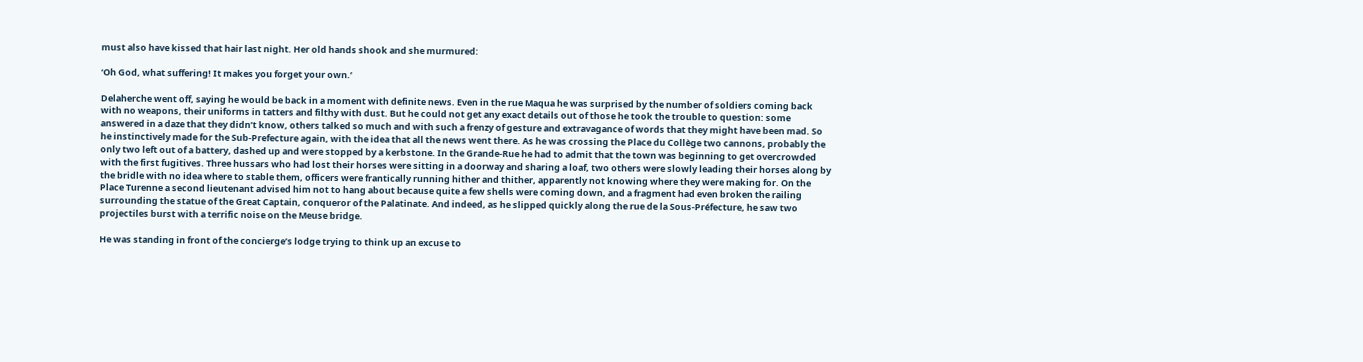must also have kissed that hair last night. Her old hands shook and she murmured:

‘Oh God, what suffering! It makes you forget your own.’

Delaherche went off, saying he would be back in a moment with definite news. Even in the rue Maqua he was surprised by the number of soldiers coming back with no weapons, their uniforms in tatters and filthy with dust. But he could not get any exact details out of those he took the trouble to question: some answered in a daze that they didn’t know, others talked so much and with such a frenzy of gesture and extravagance of words that they might have been mad. So he instinctively made for the Sub-Prefecture again, with the idea that all the news went there. As he was crossing the Place du Collège two cannons, probably the only two left out of a battery, dashed up and were stopped by a kerbstone. In the Grande-Rue he had to admit that the town was beginning to get overcrowded with the first fugitives. Three hussars who had lost their horses were sitting in a doorway and sharing a loaf, two others were slowly leading their horses along by the bridle with no idea where to stable them, officers were frantically running hither and thither, apparently not knowing where they were making for. On the Place Turenne a second lieutenant advised him not to hang about because quite a few shells were coming down, and a fragment had even broken the railing surrounding the statue of the Great Captain, conqueror of the Palatinate. And indeed, as he slipped quickly along the rue de la Sous-Préfecture, he saw two projectiles burst with a terrific noise on the Meuse bridge.

He was standing in front of the concierge’s lodge trying to think up an excuse to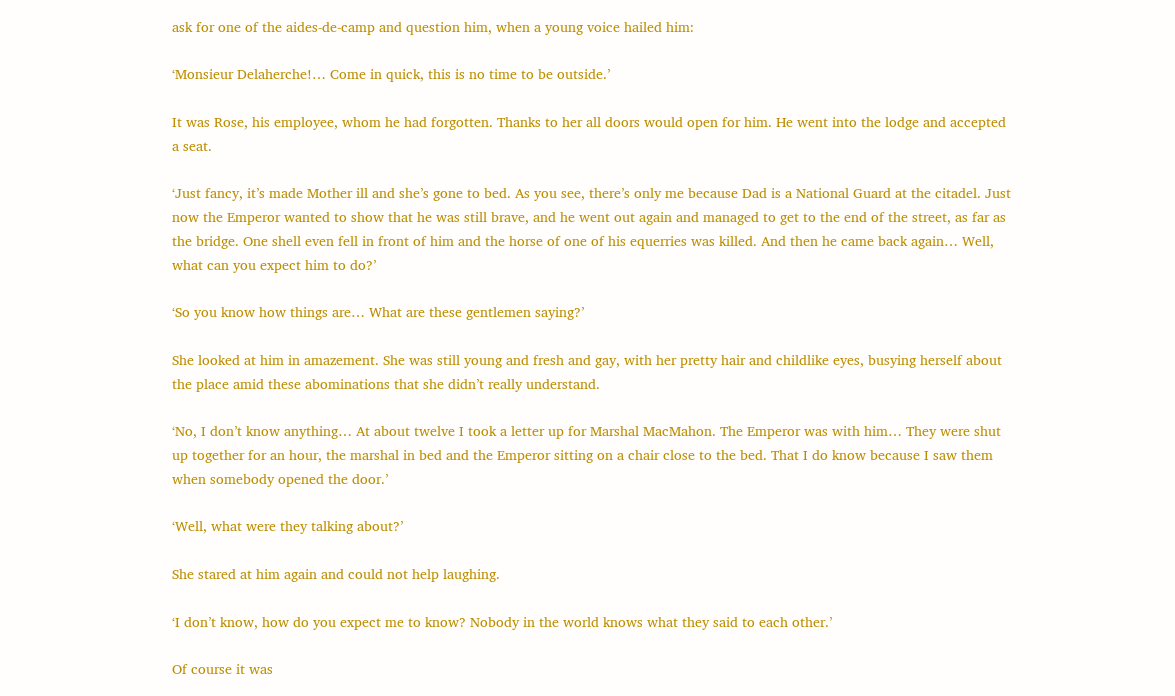ask for one of the aides-de-camp and question him, when a young voice hailed him:

‘Monsieur Delaherche!… Come in quick, this is no time to be outside.’

It was Rose, his employee, whom he had forgotten. Thanks to her all doors would open for him. He went into the lodge and accepted a seat.

‘Just fancy, it’s made Mother ill and she’s gone to bed. As you see, there’s only me because Dad is a National Guard at the citadel. Just now the Emperor wanted to show that he was still brave, and he went out again and managed to get to the end of the street, as far as the bridge. One shell even fell in front of him and the horse of one of his equerries was killed. And then he came back again… Well, what can you expect him to do?’

‘So you know how things are… What are these gentlemen saying?’

She looked at him in amazement. She was still young and fresh and gay, with her pretty hair and childlike eyes, busying herself about the place amid these abominations that she didn’t really understand.

‘No, I don’t know anything… At about twelve I took a letter up for Marshal MacMahon. The Emperor was with him… They were shut up together for an hour, the marshal in bed and the Emperor sitting on a chair close to the bed. That I do know because I saw them when somebody opened the door.’

‘Well, what were they talking about?’

She stared at him again and could not help laughing.

‘I don’t know, how do you expect me to know? Nobody in the world knows what they said to each other.’

Of course it was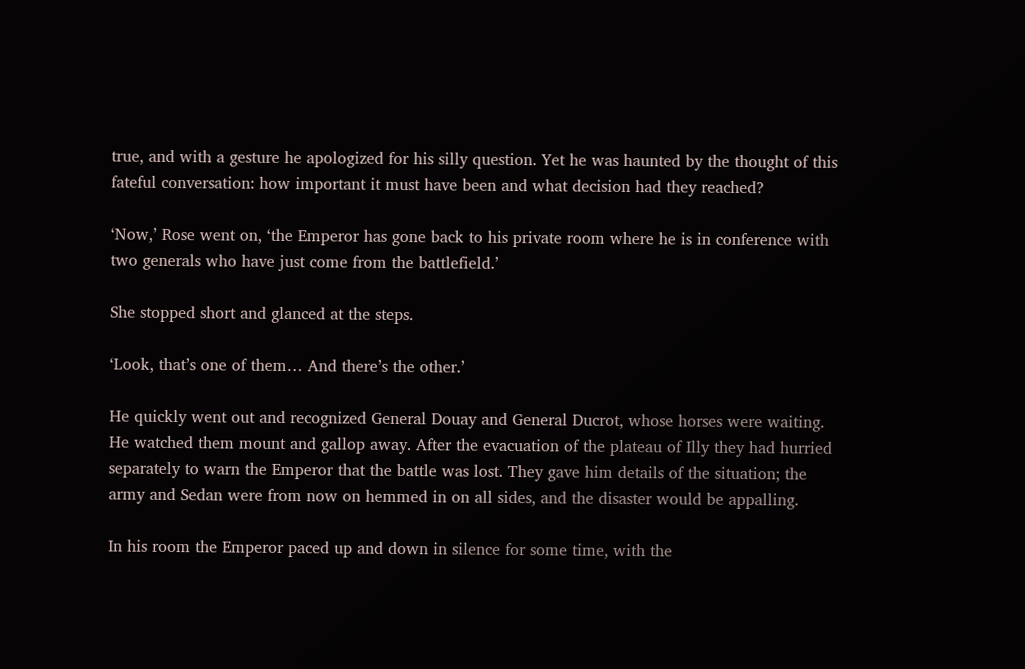true, and with a gesture he apologized for his silly question. Yet he was haunted by the thought of this fateful conversation: how important it must have been and what decision had they reached?

‘Now,’ Rose went on, ‘the Emperor has gone back to his private room where he is in conference with two generals who have just come from the battlefield.’

She stopped short and glanced at the steps.

‘Look, that’s one of them… And there’s the other.’

He quickly went out and recognized General Douay and General Ducrot, whose horses were waiting. He watched them mount and gallop away. After the evacuation of the plateau of Illy they had hurried separately to warn the Emperor that the battle was lost. They gave him details of the situation; the army and Sedan were from now on hemmed in on all sides, and the disaster would be appalling.

In his room the Emperor paced up and down in silence for some time, with the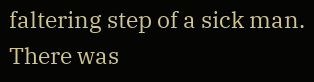faltering step of a sick man. There was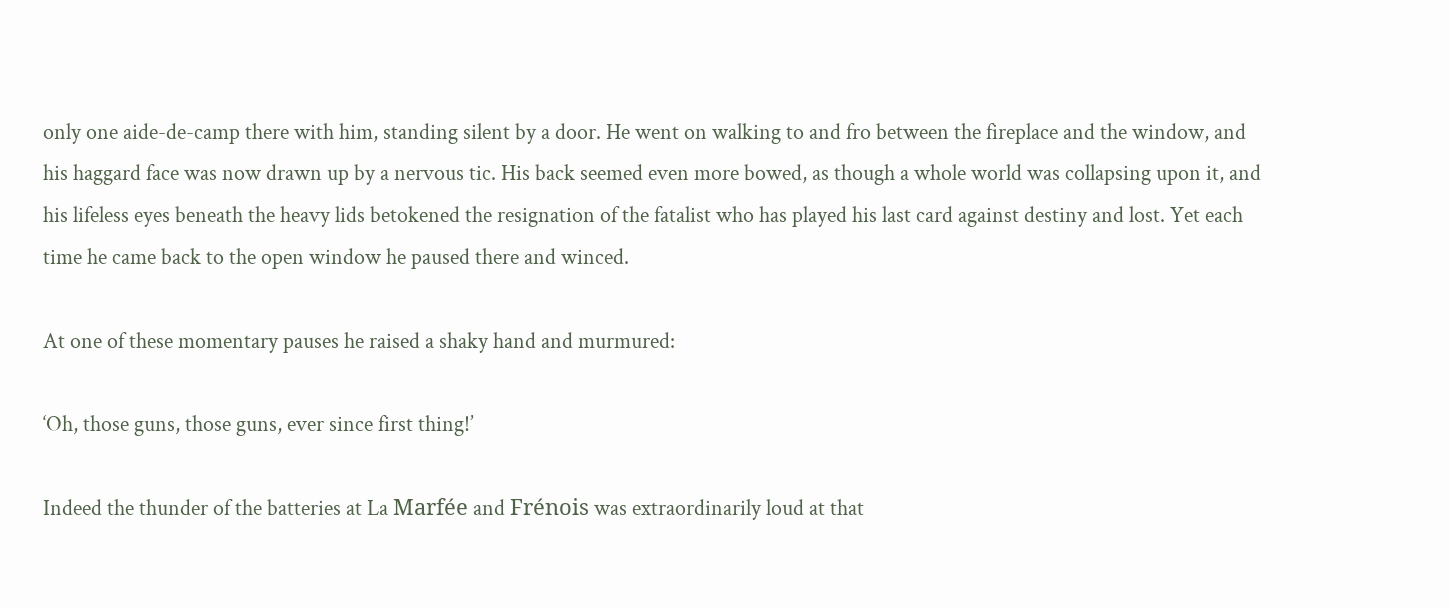only one aide-de-camp there with him, standing silent by a door. He went on walking to and fro between the fireplace and the window, and his haggard face was now drawn up by a nervous tic. His back seemed even more bowed, as though a whole world was collapsing upon it, and his lifeless eyes beneath the heavy lids betokened the resignation of the fatalist who has played his last card against destiny and lost. Yet each time he came back to the open window he paused there and winced.

At one of these momentary pauses he raised a shaky hand and murmured:

‘Oh, those guns, those guns, ever since first thing!’

Indeed the thunder of the batteries at La Marfée and Frénois was extraordinarily loud at that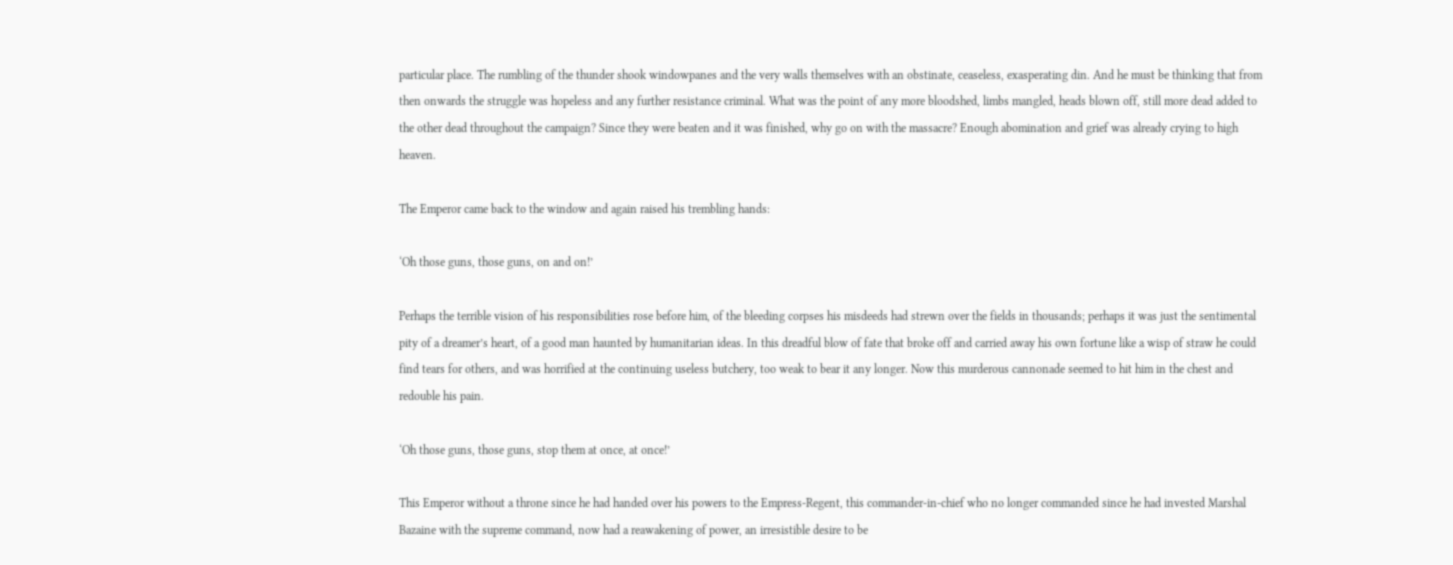particular place. The rumbling of the thunder shook windowpanes and the very walls themselves with an obstinate, ceaseless, exasperating din. And he must be thinking that from then onwards the struggle was hopeless and any further resistance criminal. What was the point of any more bloodshed, limbs mangled, heads blown off, still more dead added to the other dead throughout the campaign? Since they were beaten and it was finished, why go on with the massacre? Enough abomination and grief was already crying to high heaven.

The Emperor came back to the window and again raised his trembling hands:

‘Oh those guns, those guns, on and on!’

Perhaps the terrible vision of his responsibilities rose before him, of the bleeding corpses his misdeeds had strewn over the fields in thousands; perhaps it was just the sentimental pity of a dreamer’s heart, of a good man haunted by humanitarian ideas. In this dreadful blow of fate that broke off and carried away his own fortune like a wisp of straw he could find tears for others, and was horrified at the continuing useless butchery, too weak to bear it any longer. Now this murderous cannonade seemed to hit him in the chest and redouble his pain.

‘Oh those guns, those guns, stop them at once, at once!’

This Emperor without a throne since he had handed over his powers to the Empress-Regent, this commander-in-chief who no longer commanded since he had invested Marshal Bazaine with the supreme command, now had a reawakening of power, an irresistible desire to be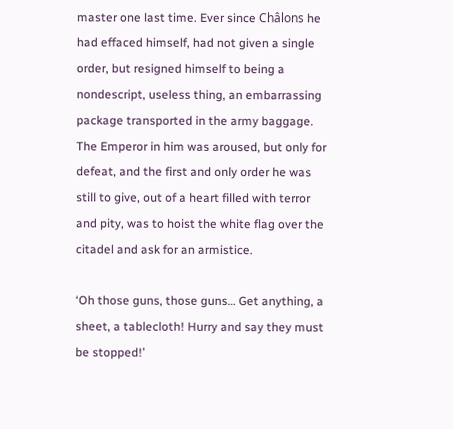master one last time. Ever since Châlons he had effaced himself, had not given a single order, but resigned himself to being a nondescript, useless thing, an embarrassing package transported in the army baggage. The Emperor in him was aroused, but only for defeat, and the first and only order he was still to give, out of a heart filled with terror and pity, was to hoist the white flag over the citadel and ask for an armistice.

‘Oh those guns, those guns… Get anything, a sheet, a tablecloth! Hurry and say they must be stopped!’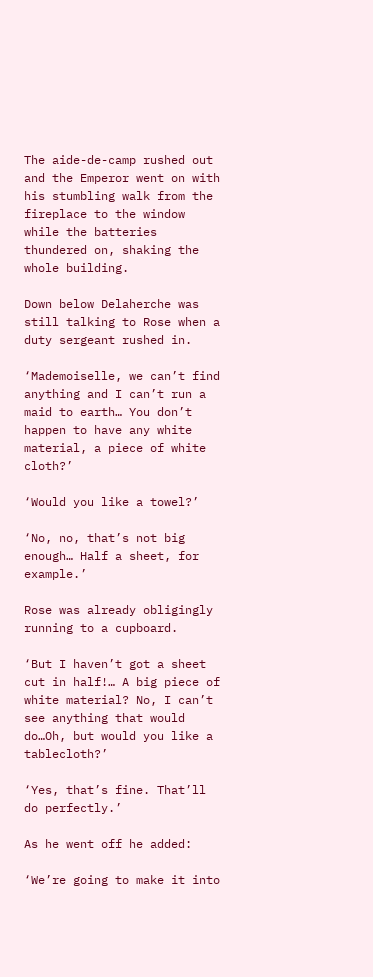The aide-de-camp rushed out and the Emperor went on with his stumbling walk from the fireplace to the window while the batteries thundered on, shaking the whole building.

Down below Delaherche was still talking to Rose when a duty sergeant rushed in.

‘Mademoiselle, we can’t find anything and I can’t run a maid to earth… You don’t happen to have any white material, a piece of white cloth?’

‘Would you like a towel?’

‘No, no, that’s not big enough… Half a sheet, for example.’

Rose was already obligingly running to a cupboard.

‘But I haven’t got a sheet cut in half!… A big piece of white material? No, I can’t see anything that would do…Oh, but would you like a tablecloth?’

‘Yes, that’s fine. That’ll do perfectly.’

As he went off he added:

‘We’re going to make it into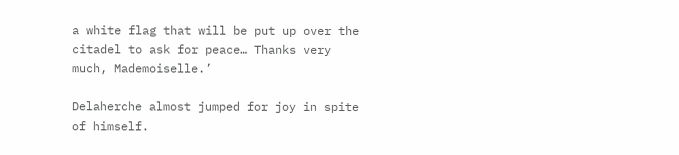a white flag that will be put up over the citadel to ask for peace… Thanks very much, Mademoiselle.’

Delaherche almost jumped for joy in spite of himself.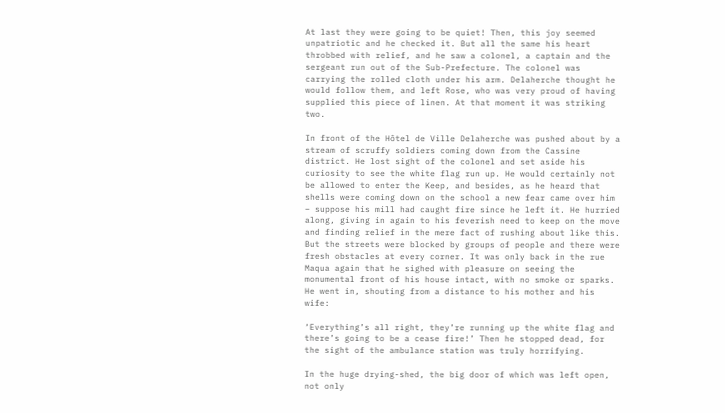At last they were going to be quiet! Then, this joy seemed unpatriotic and he checked it. But all the same his heart throbbed with relief, and he saw a colonel, a captain and the sergeant run out of the Sub-Prefecture. The colonel was carrying the rolled cloth under his arm. Delaherche thought he would follow them, and left Rose, who was very proud of having supplied this piece of linen. At that moment it was striking two.

In front of the Hôtel de Ville Delaherche was pushed about by a stream of scruffy soldiers coming down from the Cassine district. He lost sight of the colonel and set aside his curiosity to see the white flag run up. He would certainly not be allowed to enter the Keep, and besides, as he heard that shells were coming down on the school a new fear came over him – suppose his mill had caught fire since he left it. He hurried along, giving in again to his feverish need to keep on the move and finding relief in the mere fact of rushing about like this. But the streets were blocked by groups of people and there were fresh obstacles at every corner. It was only back in the rue Maqua again that he sighed with pleasure on seeing the monumental front of his house intact, with no smoke or sparks. He went in, shouting from a distance to his mother and his wife:

‘Everything’s all right, they’re running up the white flag and there’s going to be a cease fire!’ Then he stopped dead, for the sight of the ambulance station was truly horrifying.

In the huge drying-shed, the big door of which was left open, not only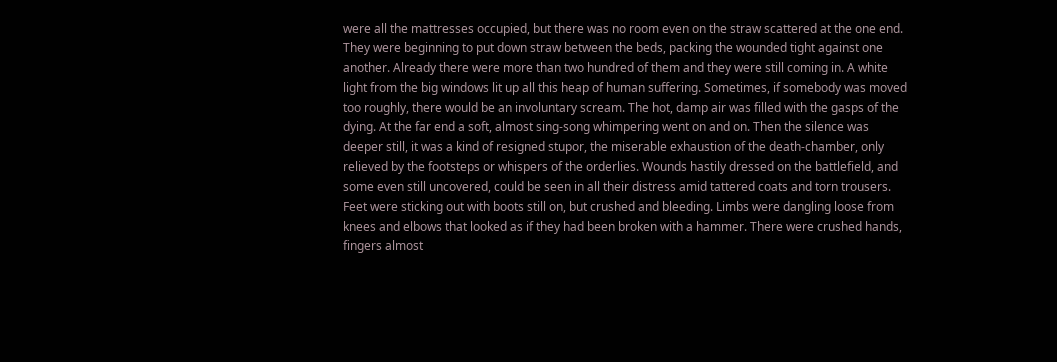were all the mattresses occupied, but there was no room even on the straw scattered at the one end. They were beginning to put down straw between the beds, packing the wounded tight against one another. Already there were more than two hundred of them and they were still coming in. A white light from the big windows lit up all this heap of human suffering. Sometimes, if somebody was moved too roughly, there would be an involuntary scream. The hot, damp air was filled with the gasps of the dying. At the far end a soft, almost sing-song whimpering went on and on. Then the silence was deeper still, it was a kind of resigned stupor, the miserable exhaustion of the death-chamber, only relieved by the footsteps or whispers of the orderlies. Wounds hastily dressed on the battlefield, and some even still uncovered, could be seen in all their distress amid tattered coats and torn trousers. Feet were sticking out with boots still on, but crushed and bleeding. Limbs were dangling loose from knees and elbows that looked as if they had been broken with a hammer. There were crushed hands, fingers almost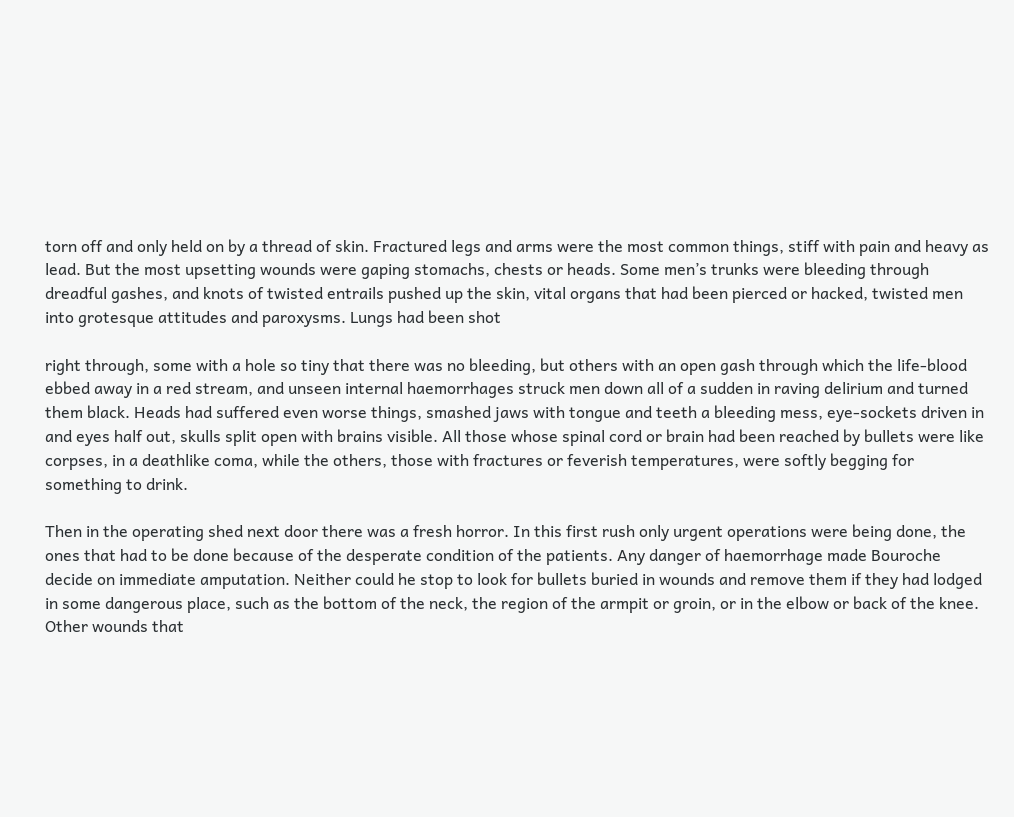torn off and only held on by a thread of skin. Fractured legs and arms were the most common things, stiff with pain and heavy as lead. But the most upsetting wounds were gaping stomachs, chests or heads. Some men’s trunks were bleeding through dreadful gashes, and knots of twisted entrails pushed up the skin, vital organs that had been pierced or hacked, twisted men into grotesque attitudes and paroxysms. Lungs had been shot

right through, some with a hole so tiny that there was no bleeding, but others with an open gash through which the life-blood ebbed away in a red stream, and unseen internal haemorrhages struck men down all of a sudden in raving delirium and turned them black. Heads had suffered even worse things, smashed jaws with tongue and teeth a bleeding mess, eye-sockets driven in and eyes half out, skulls split open with brains visible. All those whose spinal cord or brain had been reached by bullets were like corpses, in a deathlike coma, while the others, those with fractures or feverish temperatures, were softly begging for something to drink.

Then in the operating shed next door there was a fresh horror. In this first rush only urgent operations were being done, the ones that had to be done because of the desperate condition of the patients. Any danger of haemorrhage made Bouroche decide on immediate amputation. Neither could he stop to look for bullets buried in wounds and remove them if they had lodged in some dangerous place, such as the bottom of the neck, the region of the armpit or groin, or in the elbow or back of the knee. Other wounds that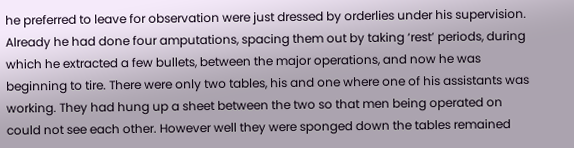he preferred to leave for observation were just dressed by orderlies under his supervision. Already he had done four amputations, spacing them out by taking ‘rest’ periods, during which he extracted a few bullets, between the major operations, and now he was beginning to tire. There were only two tables, his and one where one of his assistants was working. They had hung up a sheet between the two so that men being operated on could not see each other. However well they were sponged down the tables remained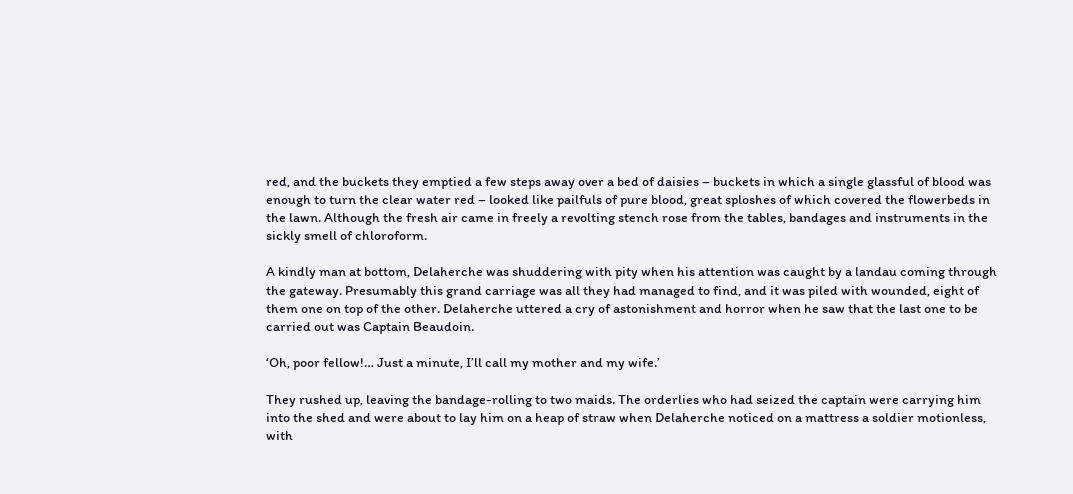red, and the buckets they emptied a few steps away over a bed of daisies – buckets in which a single glassful of blood was enough to turn the clear water red – looked like pailfuls of pure blood, great sploshes of which covered the flowerbeds in the lawn. Although the fresh air came in freely a revolting stench rose from the tables, bandages and instruments in the sickly smell of chloroform.

A kindly man at bottom, Delaherche was shuddering with pity when his attention was caught by a landau coming through the gateway. Presumably this grand carriage was all they had managed to find, and it was piled with wounded, eight of them one on top of the other. Delaherche uttered a cry of astonishment and horror when he saw that the last one to be carried out was Captain Beaudoin.

‘Oh, poor fellow!… Just a minute, I’ll call my mother and my wife.’

They rushed up, leaving the bandage-rolling to two maids. The orderlies who had seized the captain were carrying him into the shed and were about to lay him on a heap of straw when Delaherche noticed on a mattress a soldier motionless, with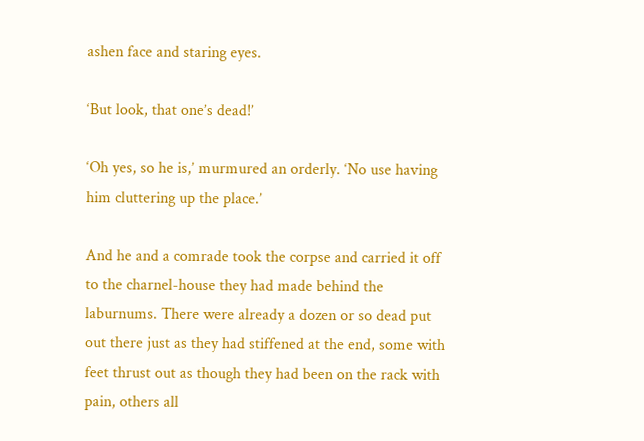ashen face and staring eyes.

‘But look, that one’s dead!’

‘Oh yes, so he is,’ murmured an orderly. ‘No use having him cluttering up the place.’

And he and a comrade took the corpse and carried it off to the charnel-house they had made behind the laburnums. There were already a dozen or so dead put out there just as they had stiffened at the end, some with feet thrust out as though they had been on the rack with pain, others all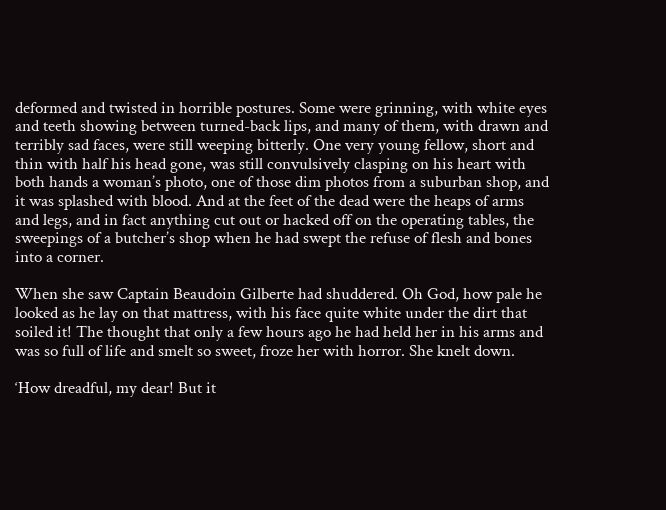deformed and twisted in horrible postures. Some were grinning, with white eyes and teeth showing between turned-back lips, and many of them, with drawn and terribly sad faces, were still weeping bitterly. One very young fellow, short and thin with half his head gone, was still convulsively clasping on his heart with both hands a woman’s photo, one of those dim photos from a suburban shop, and it was splashed with blood. And at the feet of the dead were the heaps of arms and legs, and in fact anything cut out or hacked off on the operating tables, the sweepings of a butcher’s shop when he had swept the refuse of flesh and bones into a corner.

When she saw Captain Beaudoin Gilberte had shuddered. Oh God, how pale he looked as he lay on that mattress, with his face quite white under the dirt that soiled it! The thought that only a few hours ago he had held her in his arms and was so full of life and smelt so sweet, froze her with horror. She knelt down.

‘How dreadful, my dear! But it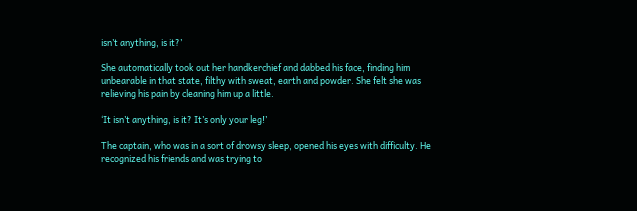isn’t anything, is it?’

She automatically took out her handkerchief and dabbed his face, finding him unbearable in that state, filthy with sweat, earth and powder. She felt she was relieving his pain by cleaning him up a little.

‘It isn’t anything, is it? It’s only your leg!’

The captain, who was in a sort of drowsy sleep, opened his eyes with difficulty. He recognized his friends and was trying to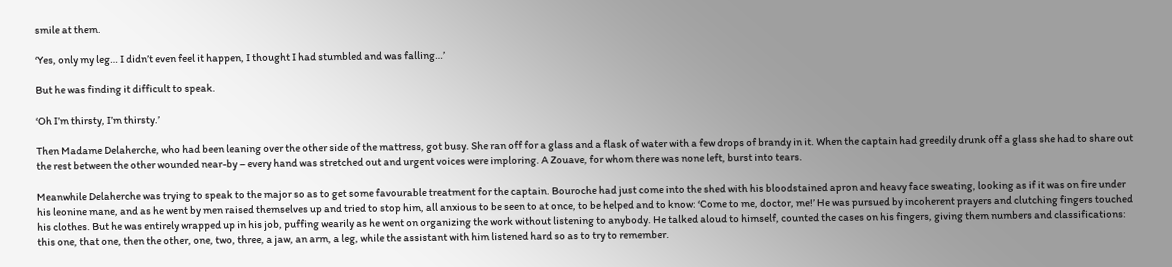smile at them.

‘Yes, only my leg… I didn’t even feel it happen, I thought I had stumbled and was falling…’

But he was finding it difficult to speak.

‘Oh I’m thirsty, I’m thirsty.’

Then Madame Delaherche, who had been leaning over the other side of the mattress, got busy. She ran off for a glass and a flask of water with a few drops of brandy in it. When the captain had greedily drunk off a glass she had to share out the rest between the other wounded near-by – every hand was stretched out and urgent voices were imploring. A Zouave, for whom there was none left, burst into tears.

Meanwhile Delaherche was trying to speak to the major so as to get some favourable treatment for the captain. Bouroche had just come into the shed with his bloodstained apron and heavy face sweating, looking as if it was on fire under his leonine mane, and as he went by men raised themselves up and tried to stop him, all anxious to be seen to at once, to be helped and to know: ‘Come to me, doctor, me!’ He was pursued by incoherent prayers and clutching fingers touched his clothes. But he was entirely wrapped up in his job, puffing wearily as he went on organizing the work without listening to anybody. He talked aloud to himself, counted the cases on his fingers, giving them numbers and classifications: this one, that one, then the other, one, two, three, a jaw, an arm, a leg, while the assistant with him listened hard so as to try to remember.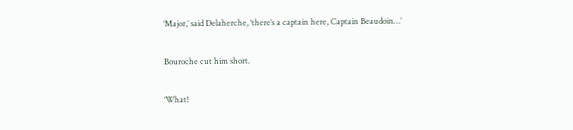‘Major,’ said Delaherche, ‘there’s a captain here, Captain Beaudoin…’

Bouroche cut him short.

‘What!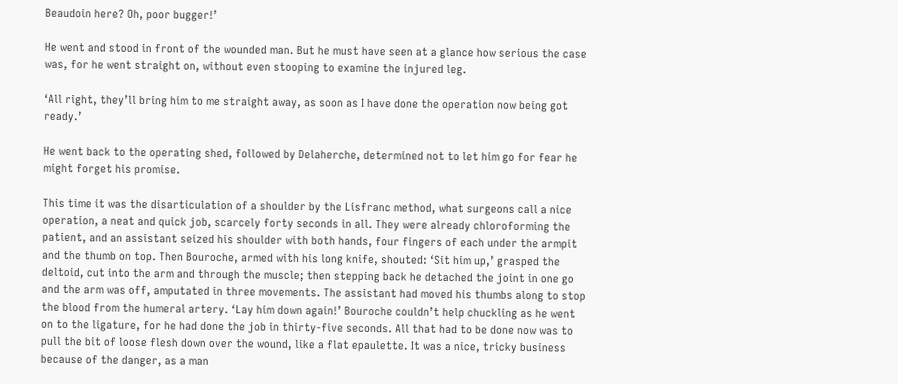Beaudoin here? Oh, poor bugger!’

He went and stood in front of the wounded man. But he must have seen at a glance how serious the case was, for he went straight on, without even stooping to examine the injured leg.

‘All right, they’ll bring him to me straight away, as soon as I have done the operation now being got ready.’

He went back to the operating shed, followed by Delaherche, determined not to let him go for fear he might forget his promise.

This time it was the disarticulation of a shoulder by the Lisfranc method, what surgeons call a nice operation, a neat and quick job, scarcely forty seconds in all. They were already chloroforming the patient, and an assistant seized his shoulder with both hands, four fingers of each under the armpit and the thumb on top. Then Bouroche, armed with his long knife, shouted: ‘Sit him up,’ grasped the deltoid, cut into the arm and through the muscle; then stepping back he detached the joint in one go and the arm was off, amputated in three movements. The assistant had moved his thumbs along to stop the blood from the humeral artery. ‘Lay him down again!’ Bouroche couldn’t help chuckling as he went on to the ligature, for he had done the job in thirty-five seconds. All that had to be done now was to pull the bit of loose flesh down over the wound, like a flat epaulette. It was a nice, tricky business because of the danger, as a man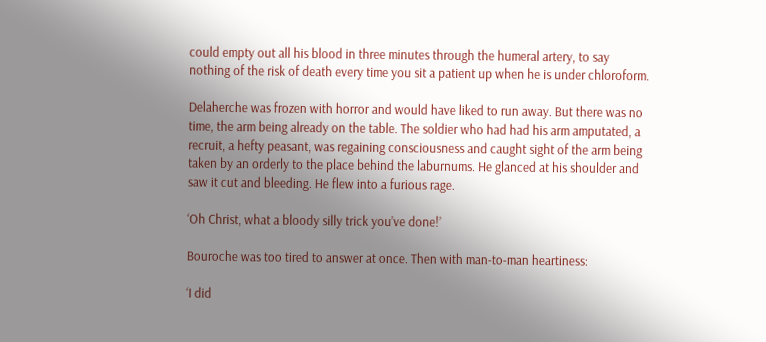could empty out all his blood in three minutes through the humeral artery, to say nothing of the risk of death every time you sit a patient up when he is under chloroform.

Delaherche was frozen with horror and would have liked to run away. But there was no time, the arm being already on the table. The soldier who had had his arm amputated, a recruit, a hefty peasant, was regaining consciousness and caught sight of the arm being taken by an orderly to the place behind the laburnums. He glanced at his shoulder and saw it cut and bleeding. He flew into a furious rage.

‘Oh Christ, what a bloody silly trick you’ve done!’

Bouroche was too tired to answer at once. Then with man-to-man heartiness:

‘I did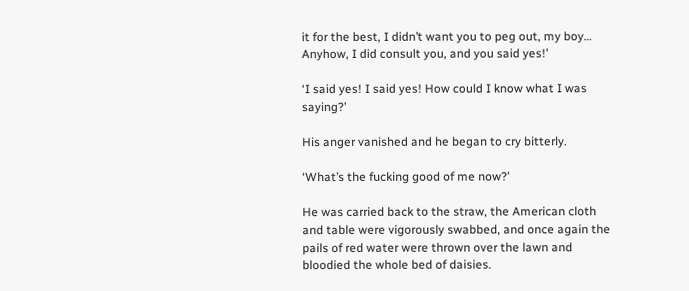it for the best, I didn’t want you to peg out, my boy… Anyhow, I did consult you, and you said yes!’

‘I said yes! I said yes! How could I know what I was saying?’

His anger vanished and he began to cry bitterly.

‘What’s the fucking good of me now?’

He was carried back to the straw, the American cloth and table were vigorously swabbed, and once again the pails of red water were thrown over the lawn and bloodied the whole bed of daisies.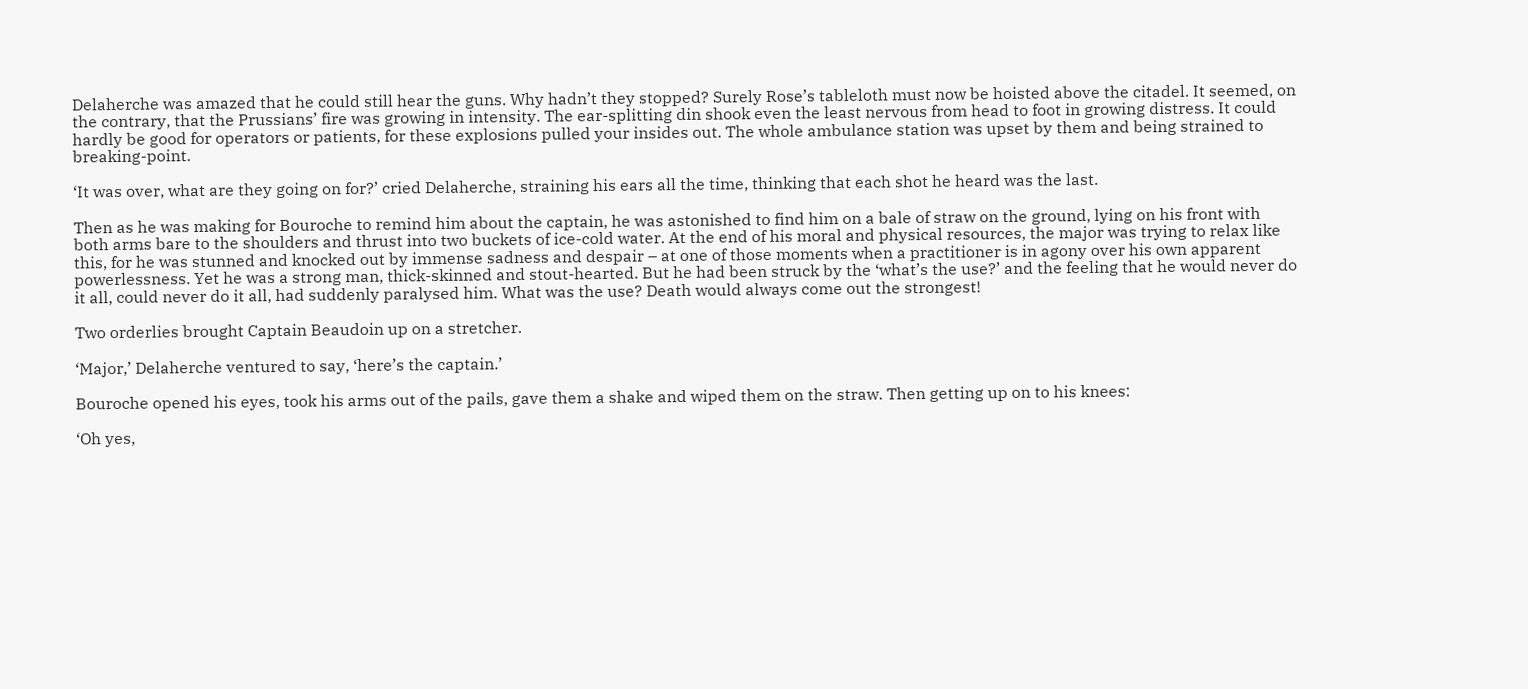Delaherche was amazed that he could still hear the guns. Why hadn’t they stopped? Surely Rose’s tableloth must now be hoisted above the citadel. It seemed, on the contrary, that the Prussians’ fire was growing in intensity. The ear-splitting din shook even the least nervous from head to foot in growing distress. It could hardly be good for operators or patients, for these explosions pulled your insides out. The whole ambulance station was upset by them and being strained to breaking-point.

‘It was over, what are they going on for?’ cried Delaherche, straining his ears all the time, thinking that each shot he heard was the last.

Then as he was making for Bouroche to remind him about the captain, he was astonished to find him on a bale of straw on the ground, lying on his front with both arms bare to the shoulders and thrust into two buckets of ice-cold water. At the end of his moral and physical resources, the major was trying to relax like this, for he was stunned and knocked out by immense sadness and despair – at one of those moments when a practitioner is in agony over his own apparent powerlessness. Yet he was a strong man, thick-skinned and stout-hearted. But he had been struck by the ‘what’s the use?’ and the feeling that he would never do it all, could never do it all, had suddenly paralysed him. What was the use? Death would always come out the strongest!

Two orderlies brought Captain Beaudoin up on a stretcher.

‘Major,’ Delaherche ventured to say, ‘here’s the captain.’

Bouroche opened his eyes, took his arms out of the pails, gave them a shake and wiped them on the straw. Then getting up on to his knees:

‘Oh yes,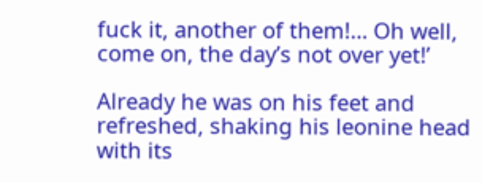fuck it, another of them!… Oh well, come on, the day’s not over yet!’

Already he was on his feet and refreshed, shaking his leonine head with its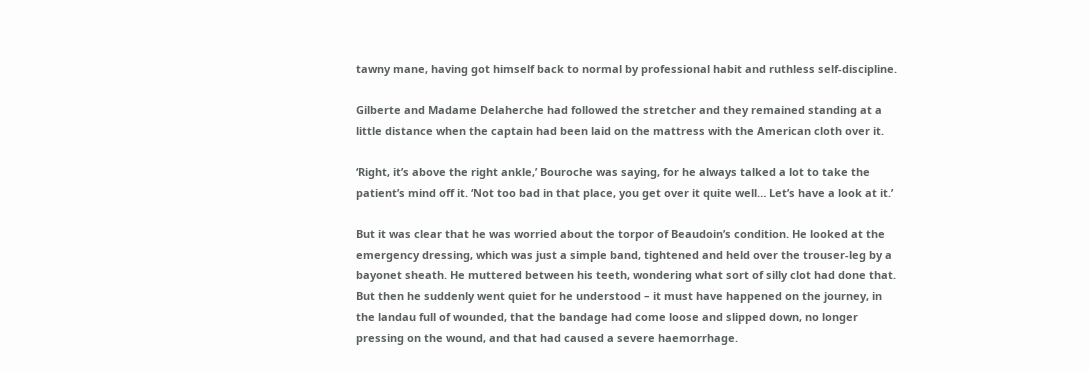tawny mane, having got himself back to normal by professional habit and ruthless self-discipline.

Gilberte and Madame Delaherche had followed the stretcher and they remained standing at a little distance when the captain had been laid on the mattress with the American cloth over it.

‘Right, it’s above the right ankle,’ Bouroche was saying, for he always talked a lot to take the patient’s mind off it. ‘Not too bad in that place, you get over it quite well… Let’s have a look at it.’

But it was clear that he was worried about the torpor of Beaudoin’s condition. He looked at the emergency dressing, which was just a simple band, tightened and held over the trouser-leg by a bayonet sheath. He muttered between his teeth, wondering what sort of silly clot had done that. But then he suddenly went quiet for he understood – it must have happened on the journey, in the landau full of wounded, that the bandage had come loose and slipped down, no longer pressing on the wound, and that had caused a severe haemorrhage.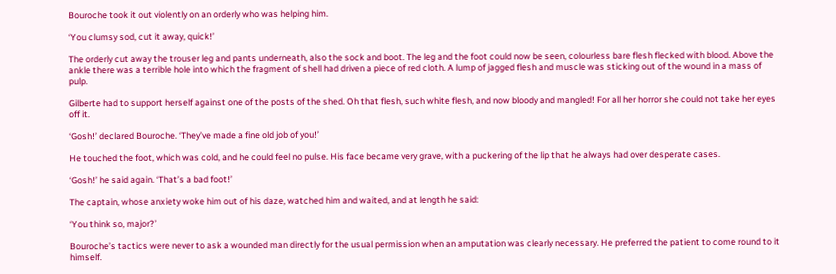Bouroche took it out violently on an orderly who was helping him.

‘You clumsy sod, cut it away, quick!’

The orderly cut away the trouser leg and pants underneath, also the sock and boot. The leg and the foot could now be seen, colourless bare flesh flecked with blood. Above the ankle there was a terrible hole into which the fragment of shell had driven a piece of red cloth. A lump of jagged flesh and muscle was sticking out of the wound in a mass of pulp.

Gilberte had to support herself against one of the posts of the shed. Oh that flesh, such white flesh, and now bloody and mangled! For all her horror she could not take her eyes off it.

‘Gosh!’ declared Bouroche. ‘They’ve made a fine old job of you!’

He touched the foot, which was cold, and he could feel no pulse. His face became very grave, with a puckering of the lip that he always had over desperate cases.

‘Gosh!’ he said again. ‘That’s a bad foot!’

The captain, whose anxiety woke him out of his daze, watched him and waited, and at length he said:

‘You think so, major?’

Bouroche’s tactics were never to ask a wounded man directly for the usual permission when an amputation was clearly necessary. He preferred the patient to come round to it himself.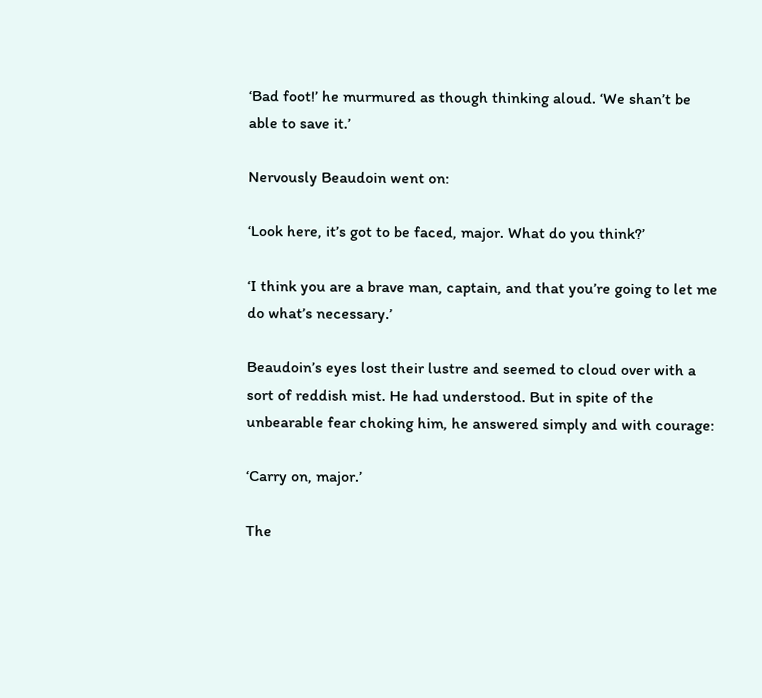‘Bad foot!’ he murmured as though thinking aloud. ‘We shan’t be able to save it.’

Nervously Beaudoin went on:

‘Look here, it’s got to be faced, major. What do you think?’

‘I think you are a brave man, captain, and that you’re going to let me do what’s necessary.’

Beaudoin’s eyes lost their lustre and seemed to cloud over with a sort of reddish mist. He had understood. But in spite of the unbearable fear choking him, he answered simply and with courage:

‘Carry on, major.’

The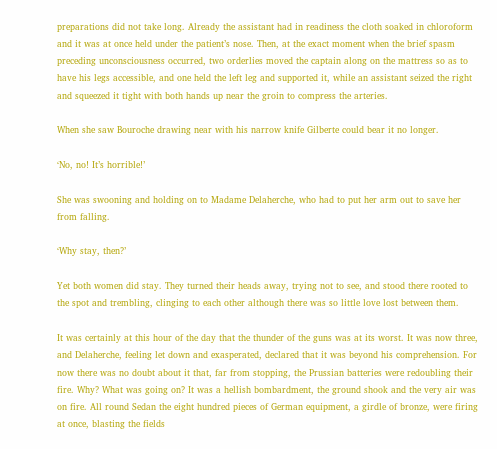preparations did not take long. Already the assistant had in readiness the cloth soaked in chloroform and it was at once held under the patient’s nose. Then, at the exact moment when the brief spasm preceding unconsciousness occurred, two orderlies moved the captain along on the mattress so as to have his legs accessible, and one held the left leg and supported it, while an assistant seized the right and squeezed it tight with both hands up near the groin to compress the arteries.

When she saw Bouroche drawing near with his narrow knife Gilberte could bear it no longer.

‘No, no! It’s horrible!’

She was swooning and holding on to Madame Delaherche, who had to put her arm out to save her from falling.

‘Why stay, then?’

Yet both women did stay. They turned their heads away, trying not to see, and stood there rooted to the spot and trembling, clinging to each other although there was so little love lost between them.

It was certainly at this hour of the day that the thunder of the guns was at its worst. It was now three, and Delaherche, feeling let down and exasperated, declared that it was beyond his comprehension. For now there was no doubt about it that, far from stopping, the Prussian batteries were redoubling their fire. Why? What was going on? It was a hellish bombardment, the ground shook and the very air was on fire. All round Sedan the eight hundred pieces of German equipment, a girdle of bronze, were firing at once, blasting the fields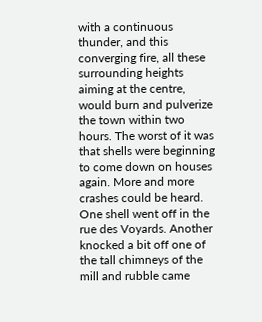with a continuous thunder, and this converging fire, all these surrounding heights aiming at the centre, would burn and pulverize the town within two hours. The worst of it was that shells were beginning to come down on houses again. More and more crashes could be heard. One shell went off in the rue des Voyards. Another knocked a bit off one of the tall chimneys of the mill and rubble came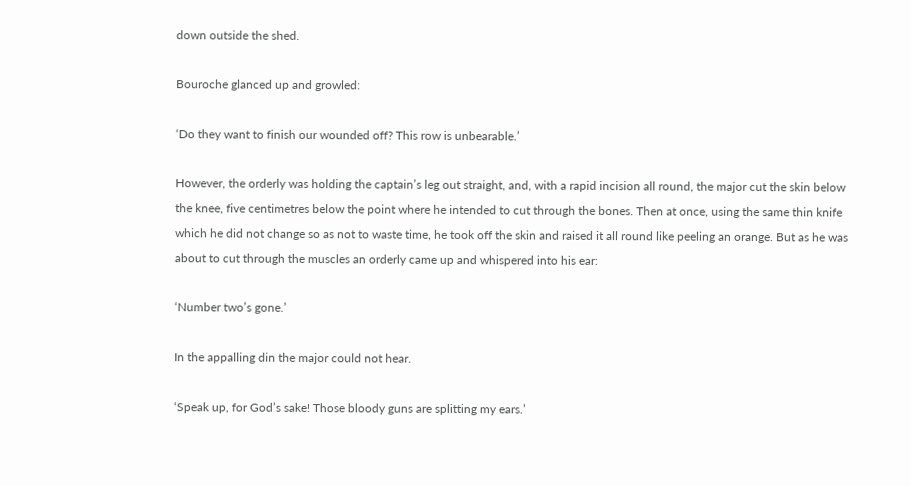down outside the shed.

Bouroche glanced up and growled:

‘Do they want to finish our wounded off? This row is unbearable.’

However, the orderly was holding the captain’s leg out straight, and, with a rapid incision all round, the major cut the skin below the knee, five centimetres below the point where he intended to cut through the bones. Then at once, using the same thin knife which he did not change so as not to waste time, he took off the skin and raised it all round like peeling an orange. But as he was about to cut through the muscles an orderly came up and whispered into his ear:

‘Number two’s gone.’

In the appalling din the major could not hear.

‘Speak up, for God’s sake! Those bloody guns are splitting my ears.’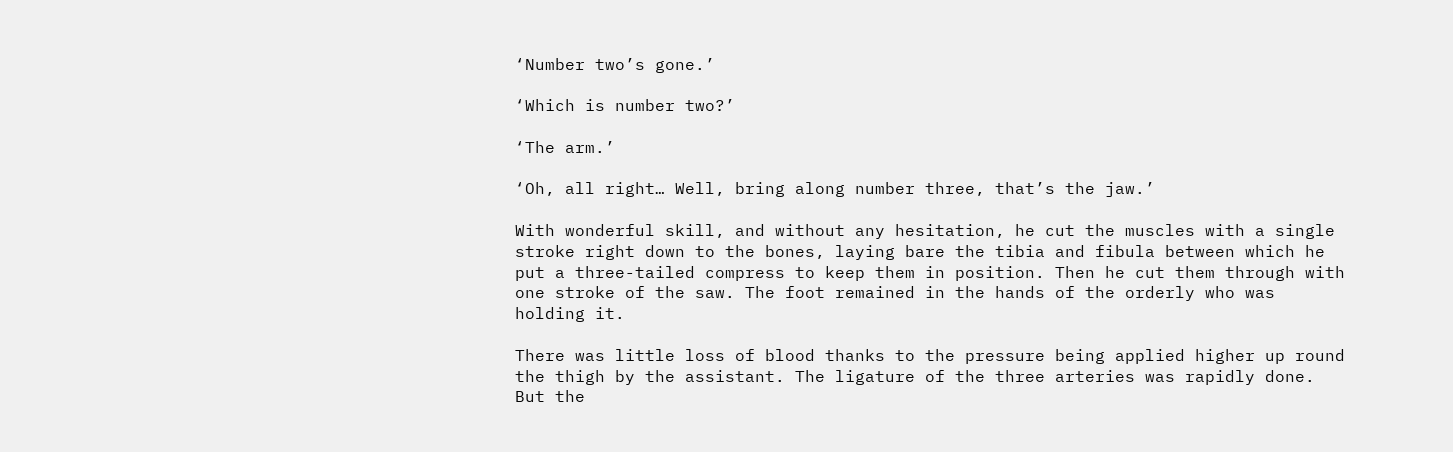‘Number two’s gone.’

‘Which is number two?’

‘The arm.’

‘Oh, all right… Well, bring along number three, that’s the jaw.’

With wonderful skill, and without any hesitation, he cut the muscles with a single stroke right down to the bones, laying bare the tibia and fibula between which he put a three-tailed compress to keep them in position. Then he cut them through with one stroke of the saw. The foot remained in the hands of the orderly who was holding it.

There was little loss of blood thanks to the pressure being applied higher up round the thigh by the assistant. The ligature of the three arteries was rapidly done. But the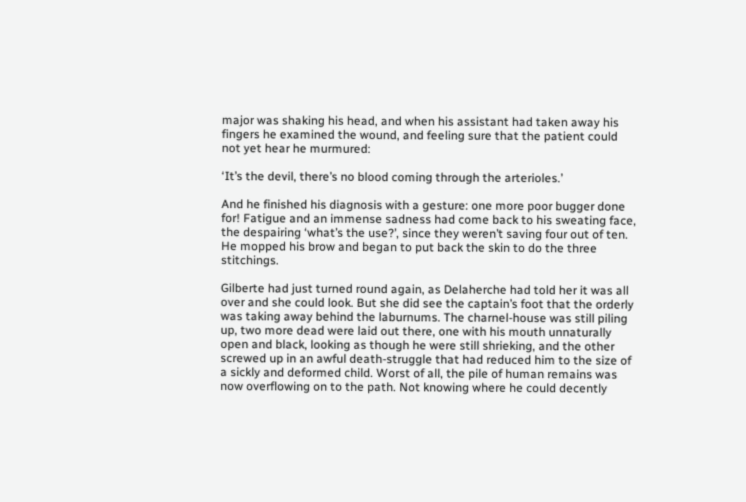major was shaking his head, and when his assistant had taken away his fingers he examined the wound, and feeling sure that the patient could not yet hear he murmured:

‘It’s the devil, there’s no blood coming through the arterioles.’

And he finished his diagnosis with a gesture: one more poor bugger done for! Fatigue and an immense sadness had come back to his sweating face, the despairing ‘what’s the use?’, since they weren’t saving four out of ten. He mopped his brow and began to put back the skin to do the three stitchings.

Gilberte had just turned round again, as Delaherche had told her it was all over and she could look. But she did see the captain’s foot that the orderly was taking away behind the laburnums. The charnel-house was still piling up, two more dead were laid out there, one with his mouth unnaturally open and black, looking as though he were still shrieking, and the other screwed up in an awful death-struggle that had reduced him to the size of a sickly and deformed child. Worst of all, the pile of human remains was now overflowing on to the path. Not knowing where he could decently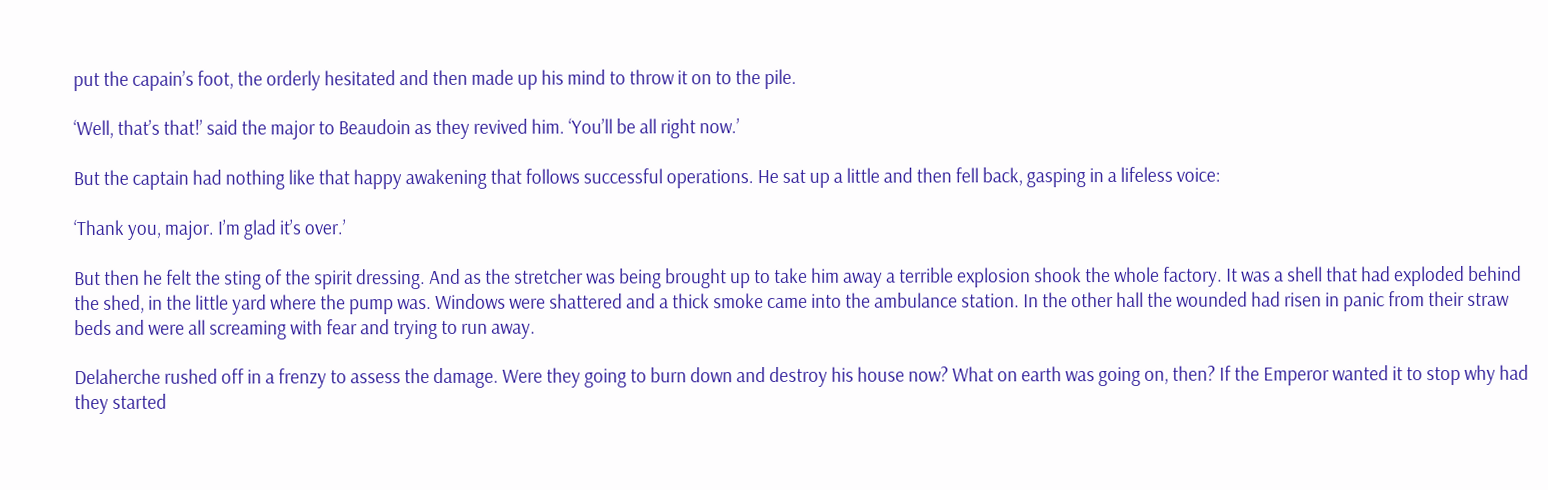put the capain’s foot, the orderly hesitated and then made up his mind to throw it on to the pile.

‘Well, that’s that!’ said the major to Beaudoin as they revived him. ‘You’ll be all right now.’

But the captain had nothing like that happy awakening that follows successful operations. He sat up a little and then fell back, gasping in a lifeless voice:

‘Thank you, major. I’m glad it’s over.’

But then he felt the sting of the spirit dressing. And as the stretcher was being brought up to take him away a terrible explosion shook the whole factory. It was a shell that had exploded behind the shed, in the little yard where the pump was. Windows were shattered and a thick smoke came into the ambulance station. In the other hall the wounded had risen in panic from their straw beds and were all screaming with fear and trying to run away.

Delaherche rushed off in a frenzy to assess the damage. Were they going to burn down and destroy his house now? What on earth was going on, then? If the Emperor wanted it to stop why had they started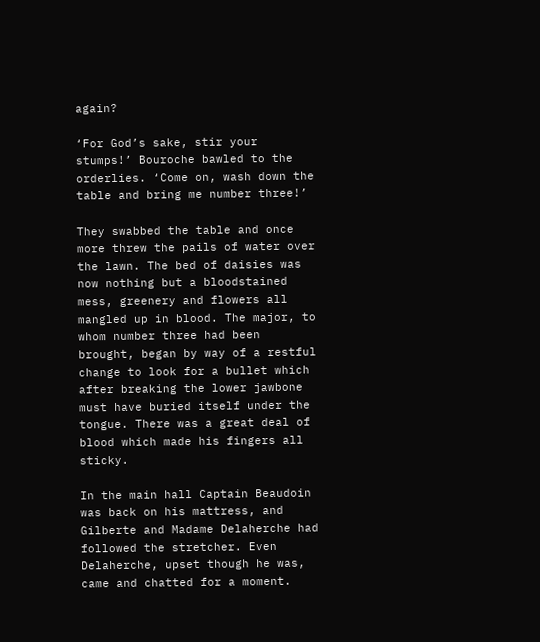again?

‘For God’s sake, stir your stumps!’ Bouroche bawled to the orderlies. ‘Come on, wash down the table and bring me number three!’

They swabbed the table and once more threw the pails of water over the lawn. The bed of daisies was now nothing but a bloodstained mess, greenery and flowers all mangled up in blood. The major, to whom number three had been brought, began by way of a restful change to look for a bullet which after breaking the lower jawbone must have buried itself under the tongue. There was a great deal of blood which made his fingers all sticky.

In the main hall Captain Beaudoin was back on his mattress, and Gilberte and Madame Delaherche had followed the stretcher. Even Delaherche, upset though he was, came and chatted for a moment.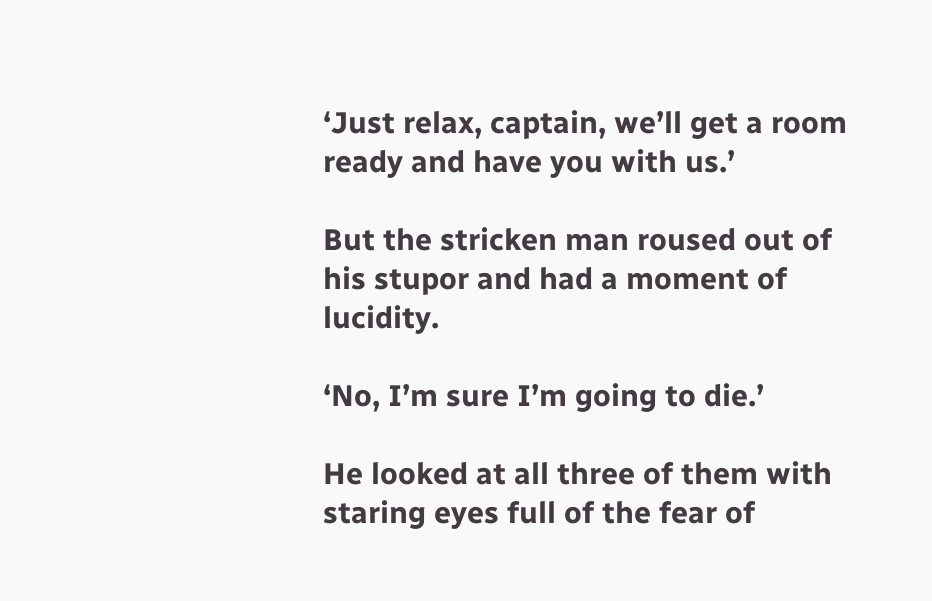‘Just relax, captain, we’ll get a room ready and have you with us.’

But the stricken man roused out of his stupor and had a moment of lucidity.

‘No, I’m sure I’m going to die.’

He looked at all three of them with staring eyes full of the fear of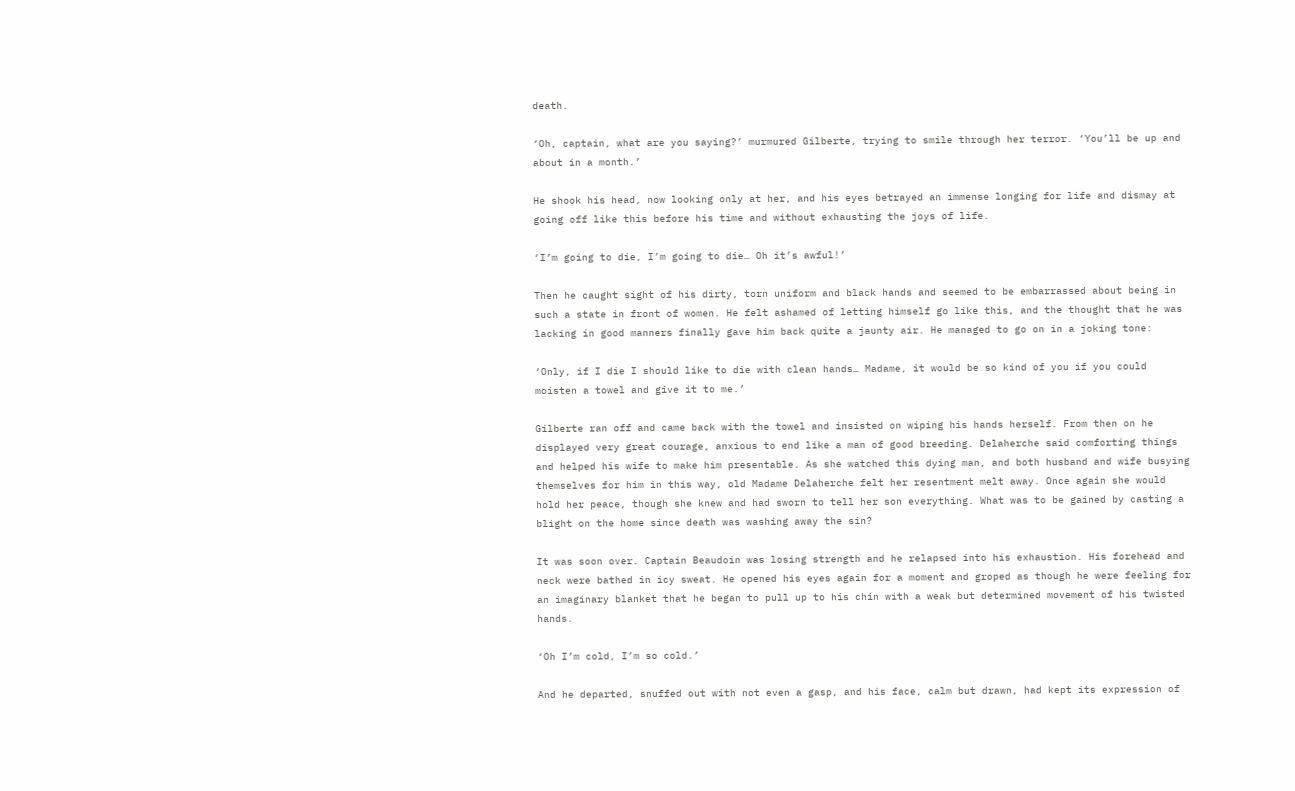death.

‘Oh, captain, what are you saying?’ murmured Gilberte, trying to smile through her terror. ‘You’ll be up and about in a month.’

He shook his head, now looking only at her, and his eyes betrayed an immense longing for life and dismay at going off like this before his time and without exhausting the joys of life.

‘I’m going to die, I’m going to die… Oh it’s awful!’

Then he caught sight of his dirty, torn uniform and black hands and seemed to be embarrassed about being in such a state in front of women. He felt ashamed of letting himself go like this, and the thought that he was lacking in good manners finally gave him back quite a jaunty air. He managed to go on in a joking tone:

‘Only, if I die I should like to die with clean hands… Madame, it would be so kind of you if you could moisten a towel and give it to me.’

Gilberte ran off and came back with the towel and insisted on wiping his hands herself. From then on he displayed very great courage, anxious to end like a man of good breeding. Delaherche said comforting things and helped his wife to make him presentable. As she watched this dying man, and both husband and wife busying themselves for him in this way, old Madame Delaherche felt her resentment melt away. Once again she would hold her peace, though she knew and had sworn to tell her son everything. What was to be gained by casting a blight on the home since death was washing away the sin?

It was soon over. Captain Beaudoin was losing strength and he relapsed into his exhaustion. His forehead and neck were bathed in icy sweat. He opened his eyes again for a moment and groped as though he were feeling for an imaginary blanket that he began to pull up to his chin with a weak but determined movement of his twisted hands.

‘Oh I’m cold, I’m so cold.’

And he departed, snuffed out with not even a gasp, and his face, calm but drawn, had kept its expression of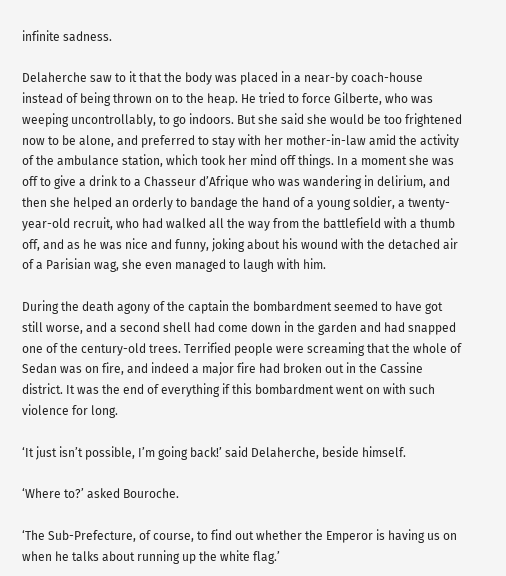infinite sadness.

Delaherche saw to it that the body was placed in a near-by coach-house instead of being thrown on to the heap. He tried to force Gilberte, who was weeping uncontrollably, to go indoors. But she said she would be too frightened now to be alone, and preferred to stay with her mother-in-law amid the activity of the ambulance station, which took her mind off things. In a moment she was off to give a drink to a Chasseur d’Afrique who was wandering in delirium, and then she helped an orderly to bandage the hand of a young soldier, a twenty-year-old recruit, who had walked all the way from the battlefield with a thumb off, and as he was nice and funny, joking about his wound with the detached air of a Parisian wag, she even managed to laugh with him.

During the death agony of the captain the bombardment seemed to have got still worse, and a second shell had come down in the garden and had snapped one of the century-old trees. Terrified people were screaming that the whole of Sedan was on fire, and indeed a major fire had broken out in the Cassine district. It was the end of everything if this bombardment went on with such violence for long.

‘It just isn’t possible, I’m going back!’ said Delaherche, beside himself.

‘Where to?’ asked Bouroche.

‘The Sub-Prefecture, of course, to find out whether the Emperor is having us on when he talks about running up the white flag.’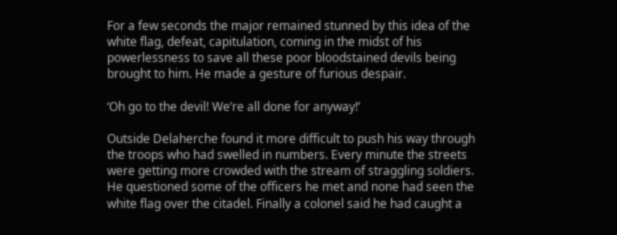For a few seconds the major remained stunned by this idea of the white flag, defeat, capitulation, coming in the midst of his powerlessness to save all these poor bloodstained devils being brought to him. He made a gesture of furious despair.

‘Oh go to the devil! We’re all done for anyway!’

Outside Delaherche found it more difficult to push his way through the troops who had swelled in numbers. Every minute the streets were getting more crowded with the stream of straggling soldiers. He questioned some of the officers he met and none had seen the white flag over the citadel. Finally a colonel said he had caught a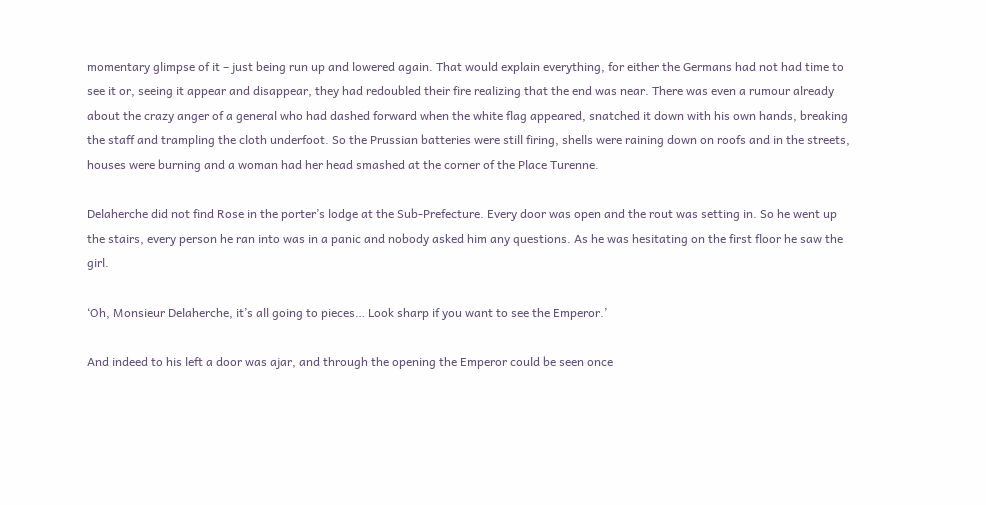momentary glimpse of it – just being run up and lowered again. That would explain everything, for either the Germans had not had time to see it or, seeing it appear and disappear, they had redoubled their fire realizing that the end was near. There was even a rumour already about the crazy anger of a general who had dashed forward when the white flag appeared, snatched it down with his own hands, breaking the staff and trampling the cloth underfoot. So the Prussian batteries were still firing, shells were raining down on roofs and in the streets, houses were burning and a woman had her head smashed at the corner of the Place Turenne.

Delaherche did not find Rose in the porter’s lodge at the Sub-Prefecture. Every door was open and the rout was setting in. So he went up the stairs, every person he ran into was in a panic and nobody asked him any questions. As he was hesitating on the first floor he saw the girl.

‘Oh, Monsieur Delaherche, it’s all going to pieces… Look sharp if you want to see the Emperor.’

And indeed to his left a door was ajar, and through the opening the Emperor could be seen once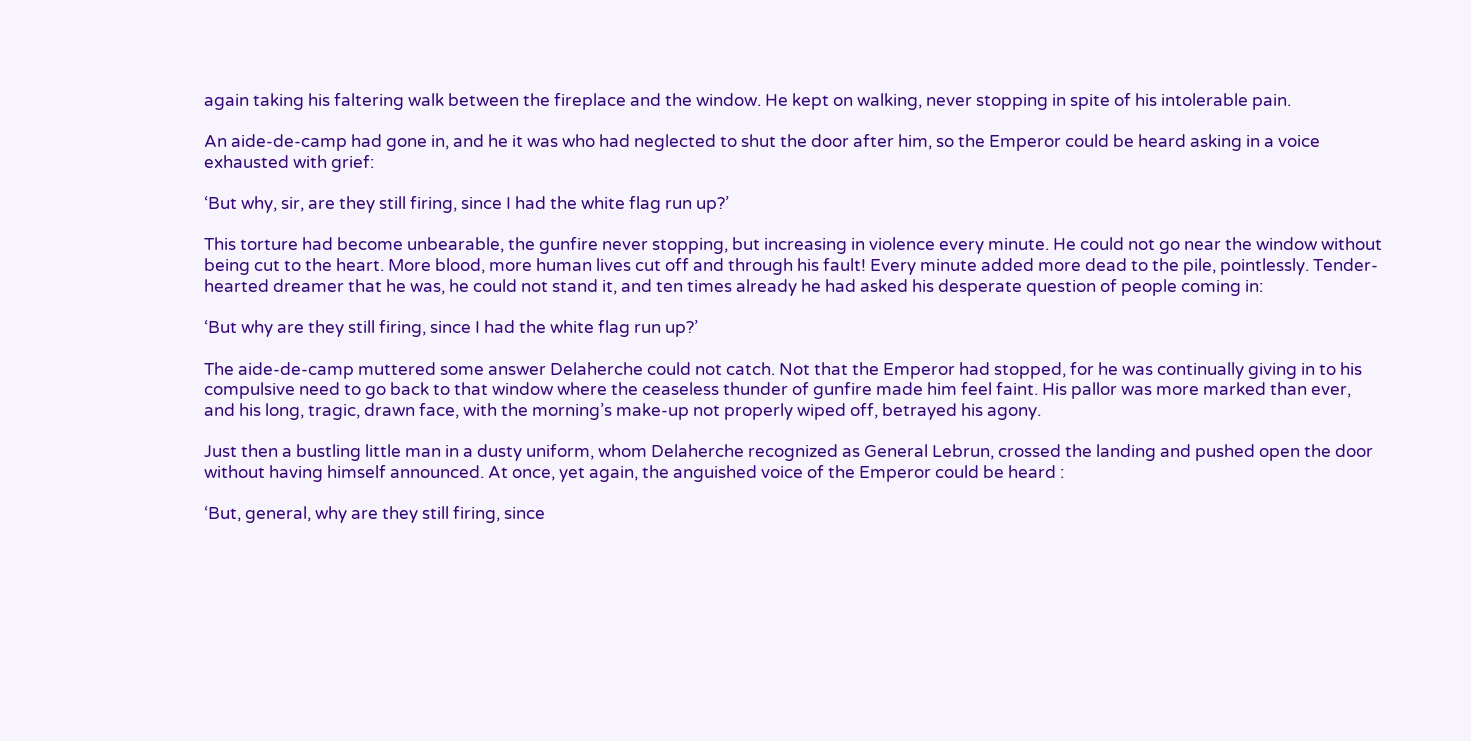again taking his faltering walk between the fireplace and the window. He kept on walking, never stopping in spite of his intolerable pain.

An aide-de-camp had gone in, and he it was who had neglected to shut the door after him, so the Emperor could be heard asking in a voice exhausted with grief:

‘But why, sir, are they still firing, since I had the white flag run up?’

This torture had become unbearable, the gunfire never stopping, but increasing in violence every minute. He could not go near the window without being cut to the heart. More blood, more human lives cut off and through his fault! Every minute added more dead to the pile, pointlessly. Tender-hearted dreamer that he was, he could not stand it, and ten times already he had asked his desperate question of people coming in:

‘But why are they still firing, since I had the white flag run up?’

The aide-de-camp muttered some answer Delaherche could not catch. Not that the Emperor had stopped, for he was continually giving in to his compulsive need to go back to that window where the ceaseless thunder of gunfire made him feel faint. His pallor was more marked than ever, and his long, tragic, drawn face, with the morning’s make-up not properly wiped off, betrayed his agony.

Just then a bustling little man in a dusty uniform, whom Delaherche recognized as General Lebrun, crossed the landing and pushed open the door without having himself announced. At once, yet again, the anguished voice of the Emperor could be heard :

‘But, general, why are they still firing, since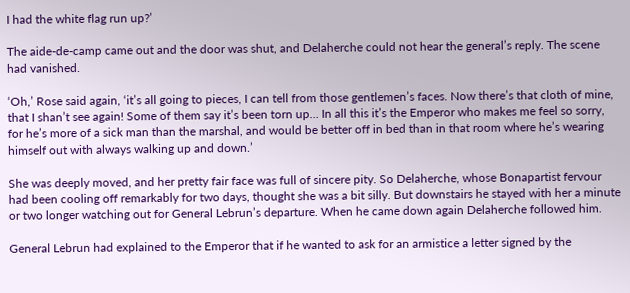I had the white flag run up?’

The aide-de-camp came out and the door was shut, and Delaherche could not hear the general’s reply. The scene had vanished.

‘Oh,’ Rose said again, ‘it’s all going to pieces, I can tell from those gentlemen’s faces. Now there’s that cloth of mine, that I shan’t see again! Some of them say it’s been torn up… In all this it’s the Emperor who makes me feel so sorry, for he’s more of a sick man than the marshal, and would be better off in bed than in that room where he’s wearing himself out with always walking up and down.’

She was deeply moved, and her pretty fair face was full of sincere pity. So Delaherche, whose Bonapartist fervour had been cooling off remarkably for two days, thought she was a bit silly. But downstairs he stayed with her a minute or two longer watching out for General Lebrun’s departure. When he came down again Delaherche followed him.

General Lebrun had explained to the Emperor that if he wanted to ask for an armistice a letter signed by the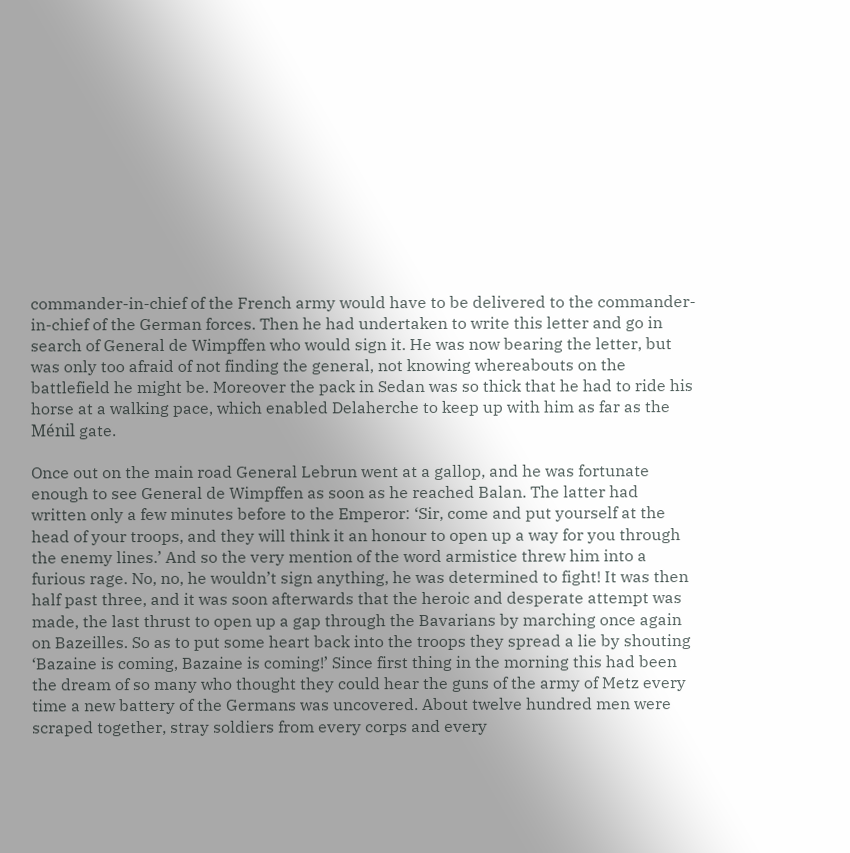commander-in-chief of the French army would have to be delivered to the commander-in-chief of the German forces. Then he had undertaken to write this letter and go in search of General de Wimpffen who would sign it. He was now bearing the letter, but was only too afraid of not finding the general, not knowing whereabouts on the battlefield he might be. Moreover the pack in Sedan was so thick that he had to ride his horse at a walking pace, which enabled Delaherche to keep up with him as far as the Ménil gate.

Once out on the main road General Lebrun went at a gallop, and he was fortunate enough to see General de Wimpffen as soon as he reached Balan. The latter had written only a few minutes before to the Emperor: ‘Sir, come and put yourself at the head of your troops, and they will think it an honour to open up a way for you through the enemy lines.’ And so the very mention of the word armistice threw him into a furious rage. No, no, he wouldn’t sign anything, he was determined to fight! It was then half past three, and it was soon afterwards that the heroic and desperate attempt was made, the last thrust to open up a gap through the Bavarians by marching once again on Bazeilles. So as to put some heart back into the troops they spread a lie by shouting ‘Bazaine is coming, Bazaine is coming!’ Since first thing in the morning this had been the dream of so many who thought they could hear the guns of the army of Metz every time a new battery of the Germans was uncovered. About twelve hundred men were scraped together, stray soldiers from every corps and every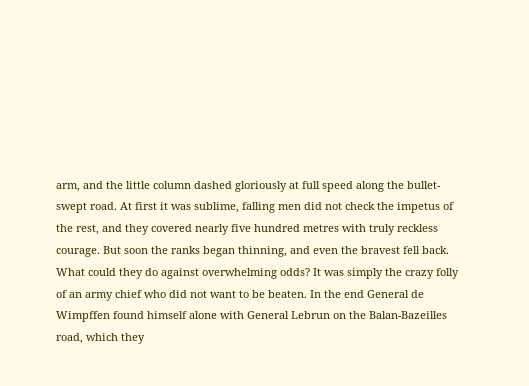arm, and the little column dashed gloriously at full speed along the bullet-swept road. At first it was sublime, falling men did not check the impetus of the rest, and they covered nearly five hundred metres with truly reckless courage. But soon the ranks began thinning, and even the bravest fell back. What could they do against overwhelming odds? It was simply the crazy folly of an army chief who did not want to be beaten. In the end General de Wimpffen found himself alone with General Lebrun on the Balan-Bazeilles road, which they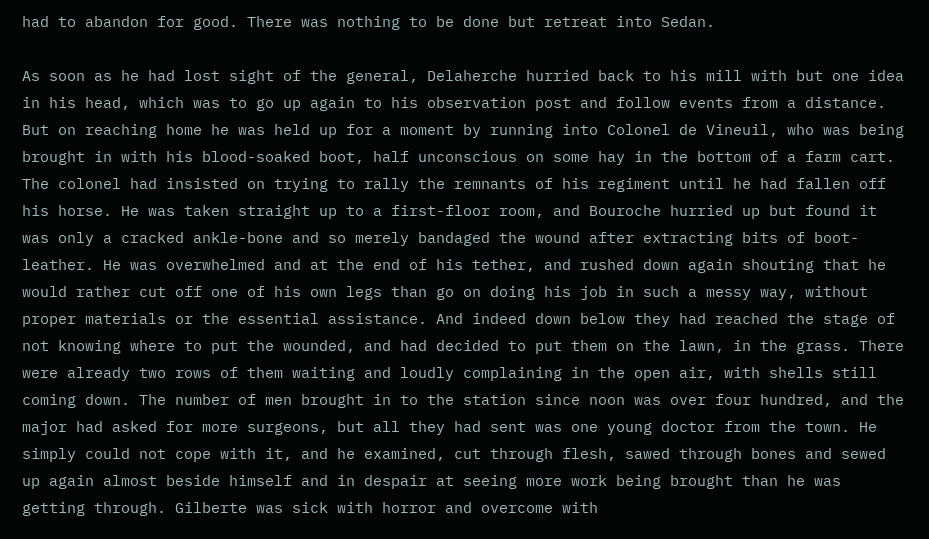had to abandon for good. There was nothing to be done but retreat into Sedan.

As soon as he had lost sight of the general, Delaherche hurried back to his mill with but one idea in his head, which was to go up again to his observation post and follow events from a distance. But on reaching home he was held up for a moment by running into Colonel de Vineuil, who was being brought in with his blood-soaked boot, half unconscious on some hay in the bottom of a farm cart. The colonel had insisted on trying to rally the remnants of his regiment until he had fallen off his horse. He was taken straight up to a first-floor room, and Bouroche hurried up but found it was only a cracked ankle-bone and so merely bandaged the wound after extracting bits of boot-leather. He was overwhelmed and at the end of his tether, and rushed down again shouting that he would rather cut off one of his own legs than go on doing his job in such a messy way, without proper materials or the essential assistance. And indeed down below they had reached the stage of not knowing where to put the wounded, and had decided to put them on the lawn, in the grass. There were already two rows of them waiting and loudly complaining in the open air, with shells still coming down. The number of men brought in to the station since noon was over four hundred, and the major had asked for more surgeons, but all they had sent was one young doctor from the town. He simply could not cope with it, and he examined, cut through flesh, sawed through bones and sewed up again almost beside himself and in despair at seeing more work being brought than he was getting through. Gilberte was sick with horror and overcome with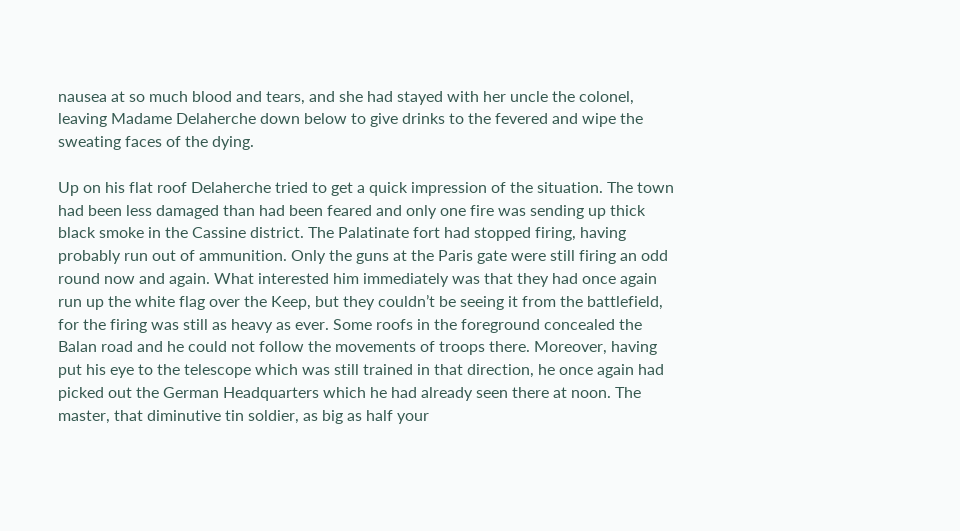nausea at so much blood and tears, and she had stayed with her uncle the colonel, leaving Madame Delaherche down below to give drinks to the fevered and wipe the sweating faces of the dying.

Up on his flat roof Delaherche tried to get a quick impression of the situation. The town had been less damaged than had been feared and only one fire was sending up thick black smoke in the Cassine district. The Palatinate fort had stopped firing, having probably run out of ammunition. Only the guns at the Paris gate were still firing an odd round now and again. What interested him immediately was that they had once again run up the white flag over the Keep, but they couldn’t be seeing it from the battlefield, for the firing was still as heavy as ever. Some roofs in the foreground concealed the Balan road and he could not follow the movements of troops there. Moreover, having put his eye to the telescope which was still trained in that direction, he once again had picked out the German Headquarters which he had already seen there at noon. The master, that diminutive tin soldier, as big as half your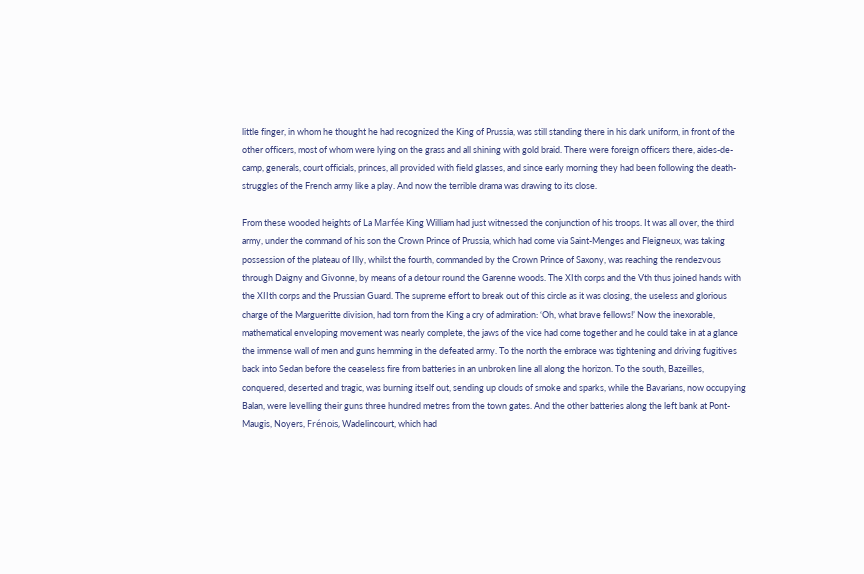little finger, in whom he thought he had recognized the King of Prussia, was still standing there in his dark uniform, in front of the other officers, most of whom were lying on the grass and all shining with gold braid. There were foreign officers there, aides-de-camp, generals, court officials, princes, all provided with field glasses, and since early morning they had been following the death-struggles of the French army like a play. And now the terrible drama was drawing to its close.

From these wooded heights of La Marfée King William had just witnessed the conjunction of his troops. It was all over, the third army, under the command of his son the Crown Prince of Prussia, which had come via Saint-Menges and Fleigneux, was taking possession of the plateau of Illy, whilst the fourth, commanded by the Crown Prince of Saxony, was reaching the rendezvous through Daigny and Givonne, by means of a detour round the Garenne woods. The XIth corps and the Vth thus joined hands with the XIIth corps and the Prussian Guard. The supreme effort to break out of this circle as it was closing, the useless and glorious charge of the Margueritte division, had torn from the King a cry of admiration: ‘Oh, what brave fellows!’ Now the inexorable, mathematical enveloping movement was nearly complete, the jaws of the vice had come together and he could take in at a glance the immense wall of men and guns hemming in the defeated army. To the north the embrace was tightening and driving fugitives back into Sedan before the ceaseless fire from batteries in an unbroken line all along the horizon. To the south, Bazeilles, conquered, deserted and tragic, was burning itself out, sending up clouds of smoke and sparks, while the Bavarians, now occupying Balan, were levelling their guns three hundred metres from the town gates. And the other batteries along the left bank at Pont-Maugis, Noyers, Frénois, Wadelincourt, which had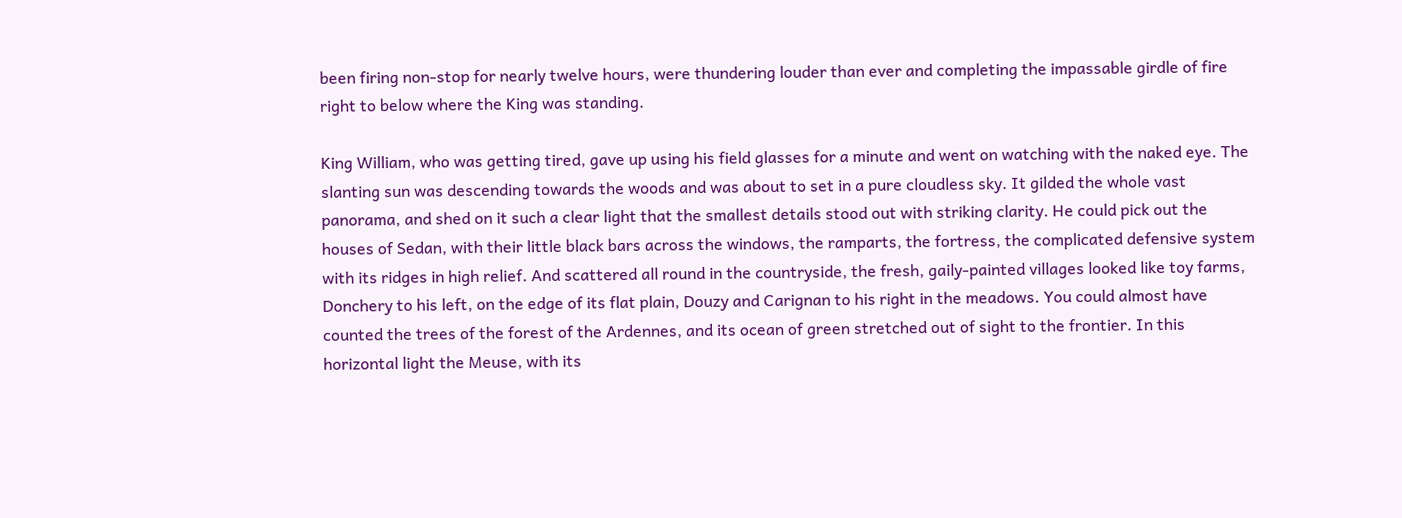been firing non-stop for nearly twelve hours, were thundering louder than ever and completing the impassable girdle of fire right to below where the King was standing.

King William, who was getting tired, gave up using his field glasses for a minute and went on watching with the naked eye. The slanting sun was descending towards the woods and was about to set in a pure cloudless sky. It gilded the whole vast panorama, and shed on it such a clear light that the smallest details stood out with striking clarity. He could pick out the houses of Sedan, with their little black bars across the windows, the ramparts, the fortress, the complicated defensive system with its ridges in high relief. And scattered all round in the countryside, the fresh, gaily-painted villages looked like toy farms, Donchery to his left, on the edge of its flat plain, Douzy and Carignan to his right in the meadows. You could almost have counted the trees of the forest of the Ardennes, and its ocean of green stretched out of sight to the frontier. In this horizontal light the Meuse, with its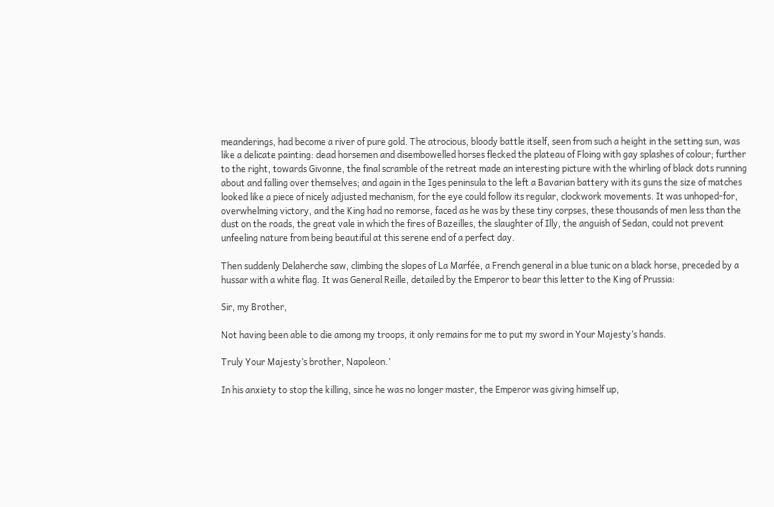meanderings, had become a river of pure gold. The atrocious, bloody battle itself, seen from such a height in the setting sun, was like a delicate painting: dead horsemen and disembowelled horses flecked the plateau of Floing with gay splashes of colour; further to the right, towards Givonne, the final scramble of the retreat made an interesting picture with the whirling of black dots running about and falling over themselves; and again in the Iges peninsula to the left a Bavarian battery with its guns the size of matches looked like a piece of nicely adjusted mechanism, for the eye could follow its regular, clockwork movements. It was unhoped-for, overwhelming victory, and the King had no remorse, faced as he was by these tiny corpses, these thousands of men less than the dust on the roads, the great vale in which the fires of Bazeilles, the slaughter of Illy, the anguish of Sedan, could not prevent unfeeling nature from being beautiful at this serene end of a perfect day.

Then suddenly Delaherche saw, climbing the slopes of La Marfée, a French general in a blue tunic on a black horse, preceded by a hussar with a white flag. It was General Reille, detailed by the Emperor to bear this letter to the King of Prussia:

Sir, my Brother,

Not having been able to die among my troops, it only remains for me to put my sword in Your Majesty’s hands.

Truly Your Majesty’s brother, Napoleon.’

In his anxiety to stop the killing, since he was no longer master, the Emperor was giving himself up,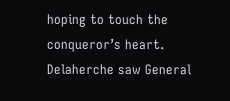hoping to touch the conqueror’s heart. Delaherche saw General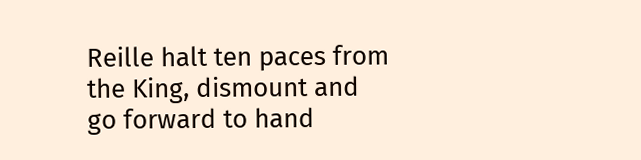Reille halt ten paces from the King, dismount and go forward to hand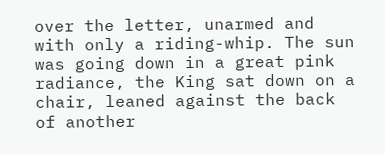over the letter, unarmed and with only a riding-whip. The sun was going down in a great pink radiance, the King sat down on a chair, leaned against the back of another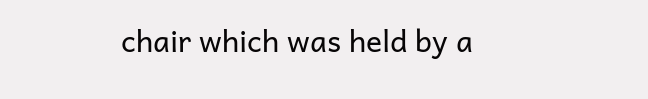chair which was held by a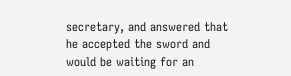secretary, and answered that he accepted the sword and would be waiting for an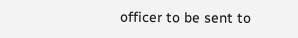officer to be sent to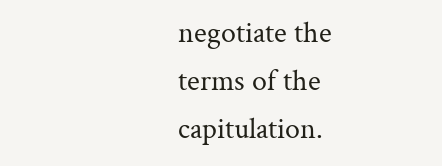negotiate the terms of the capitulation.